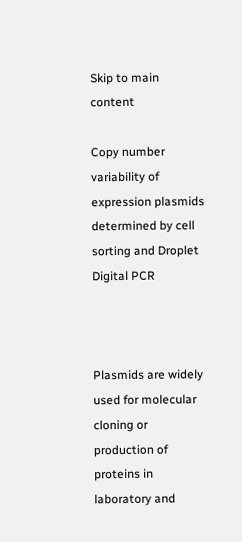Skip to main content

Copy number variability of expression plasmids determined by cell sorting and Droplet Digital PCR



Plasmids are widely used for molecular cloning or production of proteins in laboratory and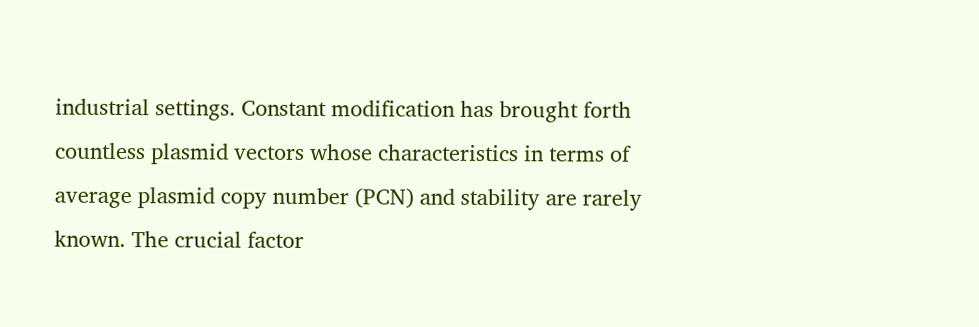industrial settings. Constant modification has brought forth countless plasmid vectors whose characteristics in terms of average plasmid copy number (PCN) and stability are rarely known. The crucial factor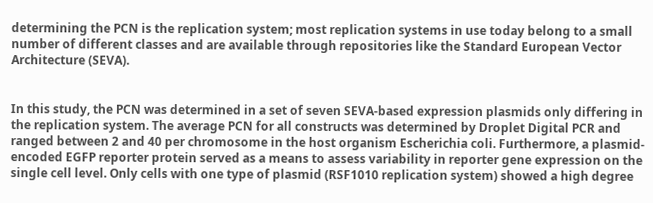determining the PCN is the replication system; most replication systems in use today belong to a small number of different classes and are available through repositories like the Standard European Vector Architecture (SEVA).


In this study, the PCN was determined in a set of seven SEVA-based expression plasmids only differing in the replication system. The average PCN for all constructs was determined by Droplet Digital PCR and ranged between 2 and 40 per chromosome in the host organism Escherichia coli. Furthermore, a plasmid-encoded EGFP reporter protein served as a means to assess variability in reporter gene expression on the single cell level. Only cells with one type of plasmid (RSF1010 replication system) showed a high degree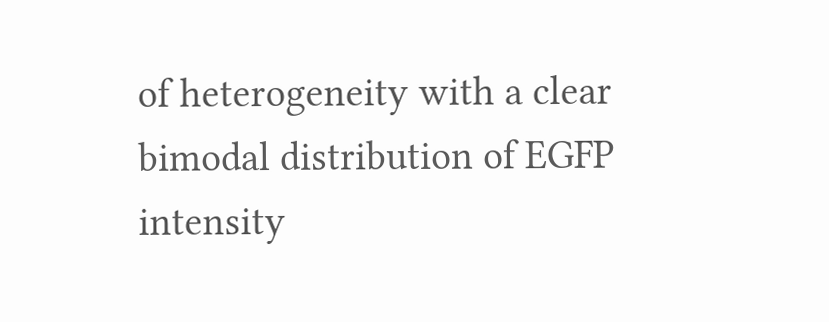of heterogeneity with a clear bimodal distribution of EGFP intensity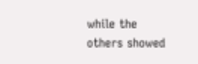while the others showed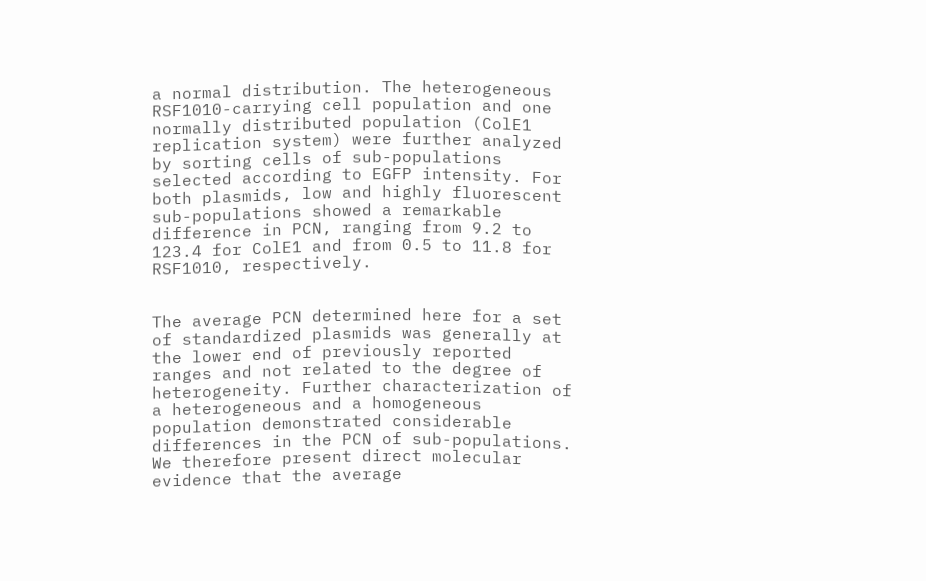a normal distribution. The heterogeneous RSF1010-carrying cell population and one normally distributed population (ColE1 replication system) were further analyzed by sorting cells of sub-populations selected according to EGFP intensity. For both plasmids, low and highly fluorescent sub-populations showed a remarkable difference in PCN, ranging from 9.2 to 123.4 for ColE1 and from 0.5 to 11.8 for RSF1010, respectively.


The average PCN determined here for a set of standardized plasmids was generally at the lower end of previously reported ranges and not related to the degree of heterogeneity. Further characterization of a heterogeneous and a homogeneous population demonstrated considerable differences in the PCN of sub-populations. We therefore present direct molecular evidence that the average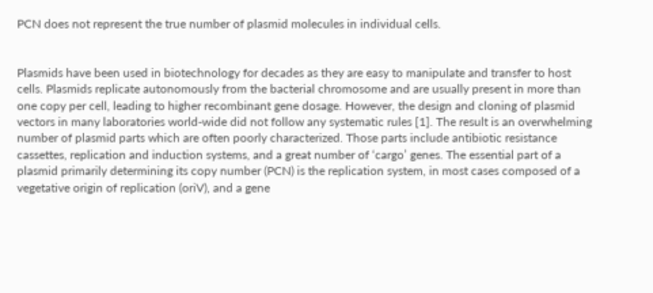PCN does not represent the true number of plasmid molecules in individual cells.


Plasmids have been used in biotechnology for decades as they are easy to manipulate and transfer to host cells. Plasmids replicate autonomously from the bacterial chromosome and are usually present in more than one copy per cell, leading to higher recombinant gene dosage. However, the design and cloning of plasmid vectors in many laboratories world-wide did not follow any systematic rules [1]. The result is an overwhelming number of plasmid parts which are often poorly characterized. Those parts include antibiotic resistance cassettes, replication and induction systems, and a great number of ‘cargo’ genes. The essential part of a plasmid primarily determining its copy number (PCN) is the replication system, in most cases composed of a vegetative origin of replication (oriV), and a gene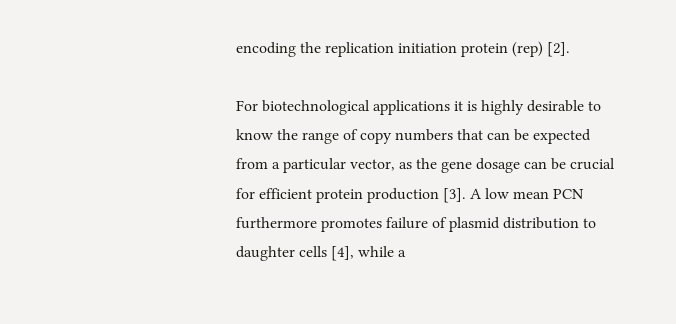encoding the replication initiation protein (rep) [2].

For biotechnological applications it is highly desirable to know the range of copy numbers that can be expected from a particular vector, as the gene dosage can be crucial for efficient protein production [3]. A low mean PCN furthermore promotes failure of plasmid distribution to daughter cells [4], while a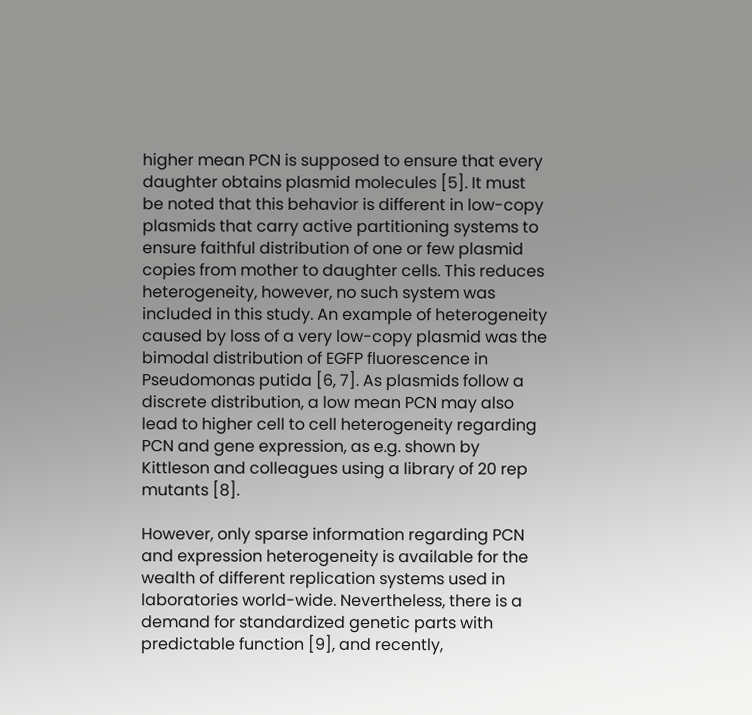higher mean PCN is supposed to ensure that every daughter obtains plasmid molecules [5]. It must be noted that this behavior is different in low-copy plasmids that carry active partitioning systems to ensure faithful distribution of one or few plasmid copies from mother to daughter cells. This reduces heterogeneity, however, no such system was included in this study. An example of heterogeneity caused by loss of a very low-copy plasmid was the bimodal distribution of EGFP fluorescence in Pseudomonas putida [6, 7]. As plasmids follow a discrete distribution, a low mean PCN may also lead to higher cell to cell heterogeneity regarding PCN and gene expression, as e.g. shown by Kittleson and colleagues using a library of 20 rep mutants [8].

However, only sparse information regarding PCN and expression heterogeneity is available for the wealth of different replication systems used in laboratories world-wide. Nevertheless, there is a demand for standardized genetic parts with predictable function [9], and recently,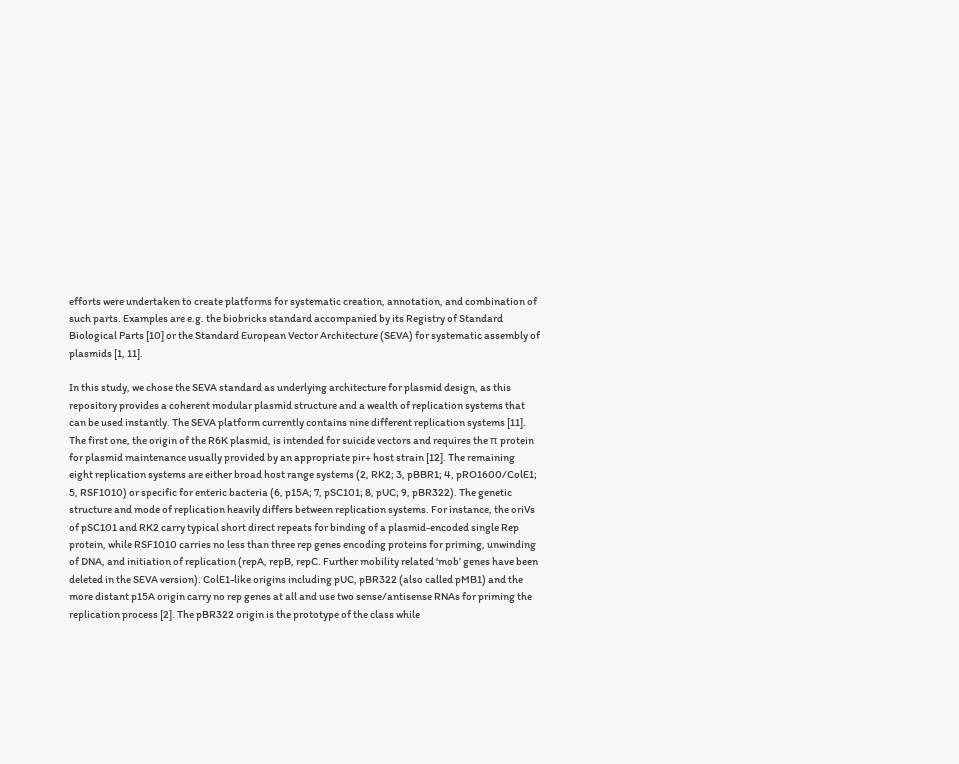efforts were undertaken to create platforms for systematic creation, annotation, and combination of such parts. Examples are e.g. the biobricks standard accompanied by its Registry of Standard Biological Parts [10] or the Standard European Vector Architecture (SEVA) for systematic assembly of plasmids [1, 11].

In this study, we chose the SEVA standard as underlying architecture for plasmid design, as this repository provides a coherent modular plasmid structure and a wealth of replication systems that can be used instantly. The SEVA platform currently contains nine different replication systems [11]. The first one, the origin of the R6K plasmid, is intended for suicide vectors and requires the π protein for plasmid maintenance usually provided by an appropriate pir+ host strain [12]. The remaining eight replication systems are either broad host range systems (2, RK2; 3, pBBR1; 4, pRO1600/ColE1; 5, RSF1010) or specific for enteric bacteria (6, p15A; 7, pSC101; 8, pUC; 9, pBR322). The genetic structure and mode of replication heavily differs between replication systems. For instance, the oriVs of pSC101 and RK2 carry typical short direct repeats for binding of a plasmid-encoded single Rep protein, while RSF1010 carries no less than three rep genes encoding proteins for priming, unwinding of DNA, and initiation of replication (repA, repB, repC. Further mobility related ‘mob’ genes have been deleted in the SEVA version). ColE1-like origins including pUC, pBR322 (also called pMB1) and the more distant p15A origin carry no rep genes at all and use two sense/antisense RNAs for priming the replication process [2]. The pBR322 origin is the prototype of the class while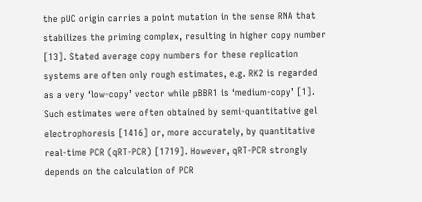the pUC origin carries a point mutation in the sense RNA that stabilizes the priming complex, resulting in higher copy number [13]. Stated average copy numbers for these replication systems are often only rough estimates, e.g. RK2 is regarded as a very ‘low-copy’ vector while pBBR1 is ‘medium-copy’ [1]. Such estimates were often obtained by semi-quantitative gel electrophoresis [1416] or, more accurately, by quantitative real-time PCR (qRT-PCR) [1719]. However, qRT-PCR strongly depends on the calculation of PCR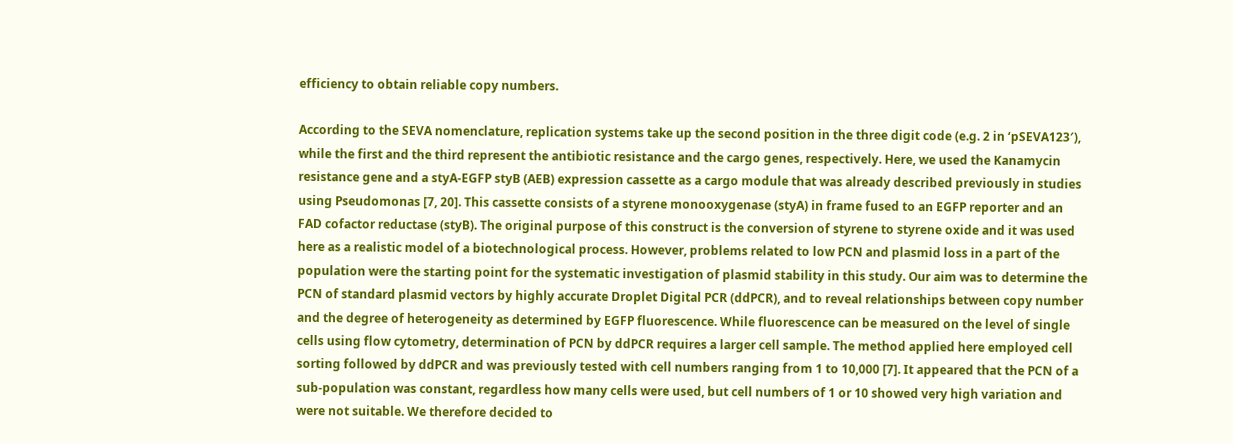efficiency to obtain reliable copy numbers.

According to the SEVA nomenclature, replication systems take up the second position in the three digit code (e.g. 2 in ‘pSEVA123′), while the first and the third represent the antibiotic resistance and the cargo genes, respectively. Here, we used the Kanamycin resistance gene and a styA-EGFP styB (AEB) expression cassette as a cargo module that was already described previously in studies using Pseudomonas [7, 20]. This cassette consists of a styrene monooxygenase (styA) in frame fused to an EGFP reporter and an FAD cofactor reductase (styB). The original purpose of this construct is the conversion of styrene to styrene oxide and it was used here as a realistic model of a biotechnological process. However, problems related to low PCN and plasmid loss in a part of the population were the starting point for the systematic investigation of plasmid stability in this study. Our aim was to determine the PCN of standard plasmid vectors by highly accurate Droplet Digital PCR (ddPCR), and to reveal relationships between copy number and the degree of heterogeneity as determined by EGFP fluorescence. While fluorescence can be measured on the level of single cells using flow cytometry, determination of PCN by ddPCR requires a larger cell sample. The method applied here employed cell sorting followed by ddPCR and was previously tested with cell numbers ranging from 1 to 10,000 [7]. It appeared that the PCN of a sub-population was constant, regardless how many cells were used, but cell numbers of 1 or 10 showed very high variation and were not suitable. We therefore decided to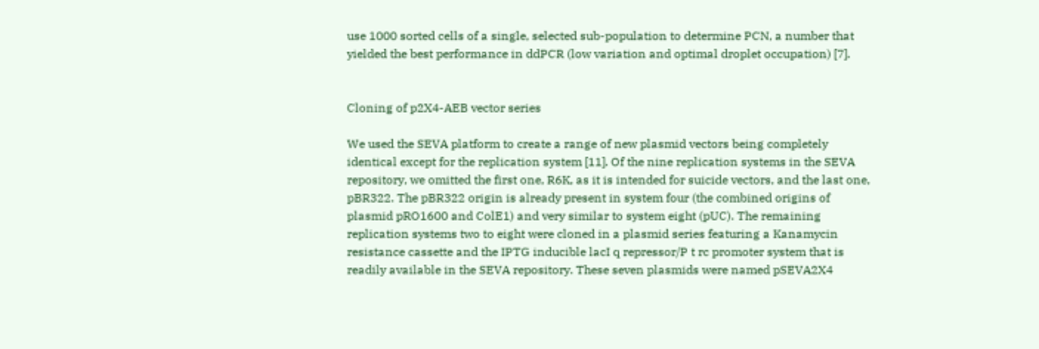use 1000 sorted cells of a single, selected sub-population to determine PCN, a number that yielded the best performance in ddPCR (low variation and optimal droplet occupation) [7].


Cloning of p2X4-AEB vector series

We used the SEVA platform to create a range of new plasmid vectors being completely identical except for the replication system [11]. Of the nine replication systems in the SEVA repository, we omitted the first one, R6K, as it is intended for suicide vectors, and the last one, pBR322. The pBR322 origin is already present in system four (the combined origins of plasmid pRO1600 and ColE1) and very similar to system eight (pUC). The remaining replication systems two to eight were cloned in a plasmid series featuring a Kanamycin resistance cassette and the IPTG inducible lacI q repressor/P t rc promoter system that is readily available in the SEVA repository. These seven plasmids were named pSEVA2X4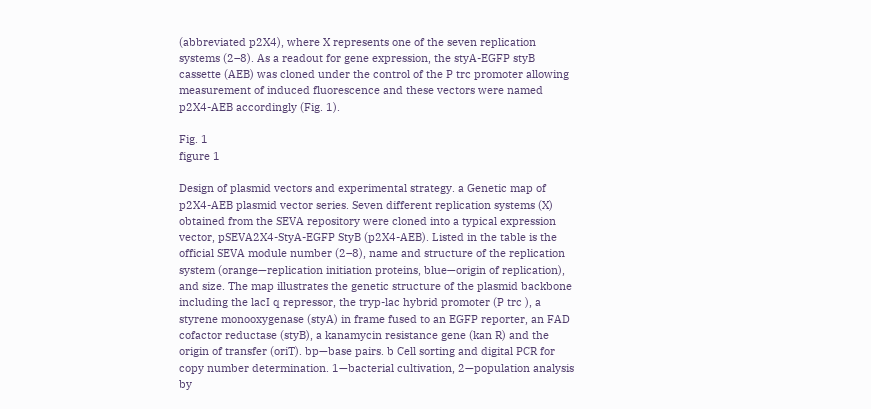(abbreviated p2X4), where X represents one of the seven replication systems (2–8). As a readout for gene expression, the styA-EGFP styB cassette (AEB) was cloned under the control of the P trc promoter allowing measurement of induced fluorescence and these vectors were named p2X4-AEB accordingly (Fig. 1).

Fig. 1
figure 1

Design of plasmid vectors and experimental strategy. a Genetic map of p2X4-AEB plasmid vector series. Seven different replication systems (X) obtained from the SEVA repository were cloned into a typical expression vector, pSEVA2X4-StyA-EGFP StyB (p2X4-AEB). Listed in the table is the official SEVA module number (2–8), name and structure of the replication system (orange—replication initiation proteins, blue—origin of replication), and size. The map illustrates the genetic structure of the plasmid backbone including the lacI q repressor, the tryp-lac hybrid promoter (P trc ), a styrene monooxygenase (styA) in frame fused to an EGFP reporter, an FAD cofactor reductase (styB), a kanamycin resistance gene (kan R) and the origin of transfer (oriT). bp—base pairs. b Cell sorting and digital PCR for copy number determination. 1—bacterial cultivation, 2—population analysis by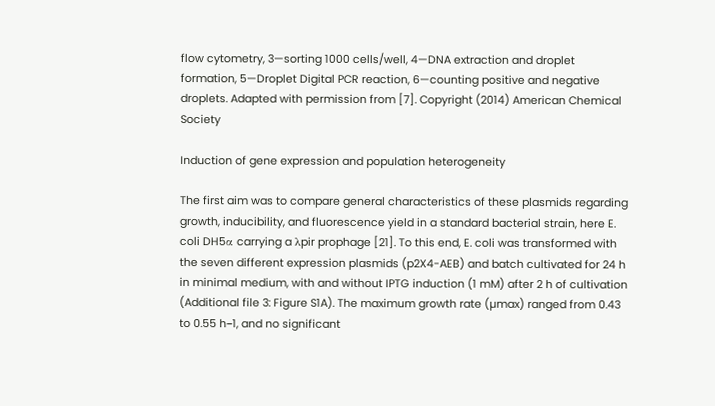flow cytometry, 3—sorting 1000 cells/well, 4—DNA extraction and droplet formation, 5—Droplet Digital PCR reaction, 6—counting positive and negative droplets. Adapted with permission from [7]. Copyright (2014) American Chemical Society

Induction of gene expression and population heterogeneity

The first aim was to compare general characteristics of these plasmids regarding growth, inducibility, and fluorescence yield in a standard bacterial strain, here E. coli DH5α carrying a λpir prophage [21]. To this end, E. coli was transformed with the seven different expression plasmids (p2X4-AEB) and batch cultivated for 24 h in minimal medium, with and without IPTG induction (1 mM) after 2 h of cultivation (Additional file 3: Figure S1A). The maximum growth rate (µmax) ranged from 0.43 to 0.55 h−1, and no significant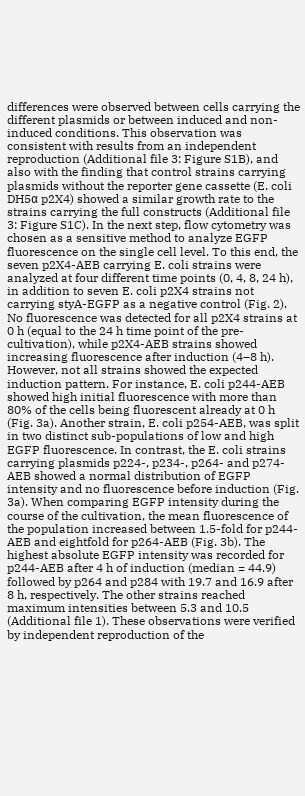differences were observed between cells carrying the different plasmids or between induced and non-induced conditions. This observation was consistent with results from an independent reproduction (Additional file 3: Figure S1B), and also with the finding that control strains carrying plasmids without the reporter gene cassette (E. coli DH5α p2X4) showed a similar growth rate to the strains carrying the full constructs (Additional file 3: Figure S1C). In the next step, flow cytometry was chosen as a sensitive method to analyze EGFP fluorescence on the single cell level. To this end, the seven p2X4-AEB carrying E. coli strains were analyzed at four different time points (0, 4, 8, 24 h), in addition to seven E. coli p2X4 strains not carrying styA-EGFP as a negative control (Fig. 2). No fluorescence was detected for all p2X4 strains at 0 h (equal to the 24 h time point of the pre-cultivation), while p2X4-AEB strains showed increasing fluorescence after induction (4–8 h). However, not all strains showed the expected induction pattern. For instance, E. coli p244-AEB showed high initial fluorescence with more than 80% of the cells being fluorescent already at 0 h (Fig. 3a). Another strain, E. coli p254-AEB, was split in two distinct sub-populations of low and high EGFP fluorescence. In contrast, the E. coli strains carrying plasmids p224-, p234-, p264- and p274-AEB showed a normal distribution of EGFP intensity and no fluorescence before induction (Fig. 3a). When comparing EGFP intensity during the course of the cultivation, the mean fluorescence of the population increased between 1.5-fold for p244-AEB and eightfold for p264-AEB (Fig. 3b). The highest absolute EGFP intensity was recorded for p244-AEB after 4 h of induction (median = 44.9) followed by p264 and p284 with 19.7 and 16.9 after 8 h, respectively. The other strains reached maximum intensities between 5.3 and 10.5 (Additional file 1). These observations were verified by independent reproduction of the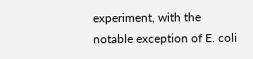experiment, with the notable exception of E. coli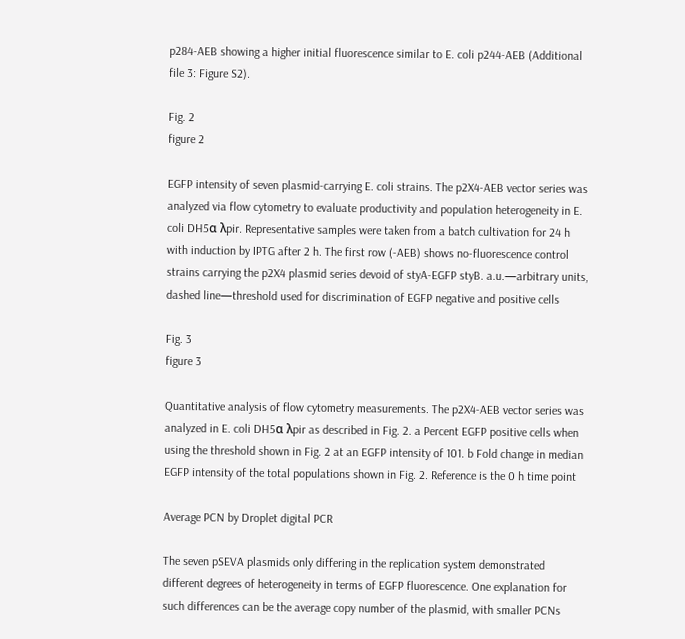p284-AEB showing a higher initial fluorescence similar to E. coli p244-AEB (Additional file 3: Figure S2).

Fig. 2
figure 2

EGFP intensity of seven plasmid-carrying E. coli strains. The p2X4-AEB vector series was analyzed via flow cytometry to evaluate productivity and population heterogeneity in E. coli DH5α λpir. Representative samples were taken from a batch cultivation for 24 h with induction by IPTG after 2 h. The first row (-AEB) shows no-fluorescence control strains carrying the p2X4 plasmid series devoid of styA-EGFP styB. a.u.—arbitrary units, dashed line—threshold used for discrimination of EGFP negative and positive cells

Fig. 3
figure 3

Quantitative analysis of flow cytometry measurements. The p2X4-AEB vector series was analyzed in E. coli DH5α λpir as described in Fig. 2. a Percent EGFP positive cells when using the threshold shown in Fig. 2 at an EGFP intensity of 101. b Fold change in median EGFP intensity of the total populations shown in Fig. 2. Reference is the 0 h time point

Average PCN by Droplet digital PCR

The seven pSEVA plasmids only differing in the replication system demonstrated different degrees of heterogeneity in terms of EGFP fluorescence. One explanation for such differences can be the average copy number of the plasmid, with smaller PCNs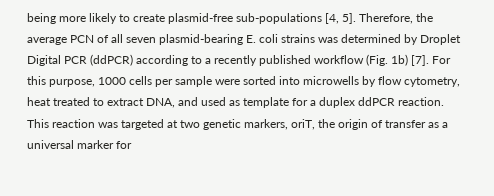being more likely to create plasmid-free sub-populations [4, 5]. Therefore, the average PCN of all seven plasmid-bearing E. coli strains was determined by Droplet Digital PCR (ddPCR) according to a recently published workflow (Fig. 1b) [7]. For this purpose, 1000 cells per sample were sorted into microwells by flow cytometry, heat treated to extract DNA, and used as template for a duplex ddPCR reaction. This reaction was targeted at two genetic markers, oriT, the origin of transfer as a universal marker for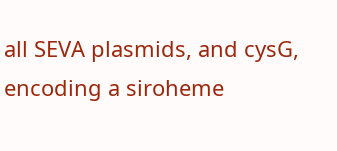all SEVA plasmids, and cysG, encoding a siroheme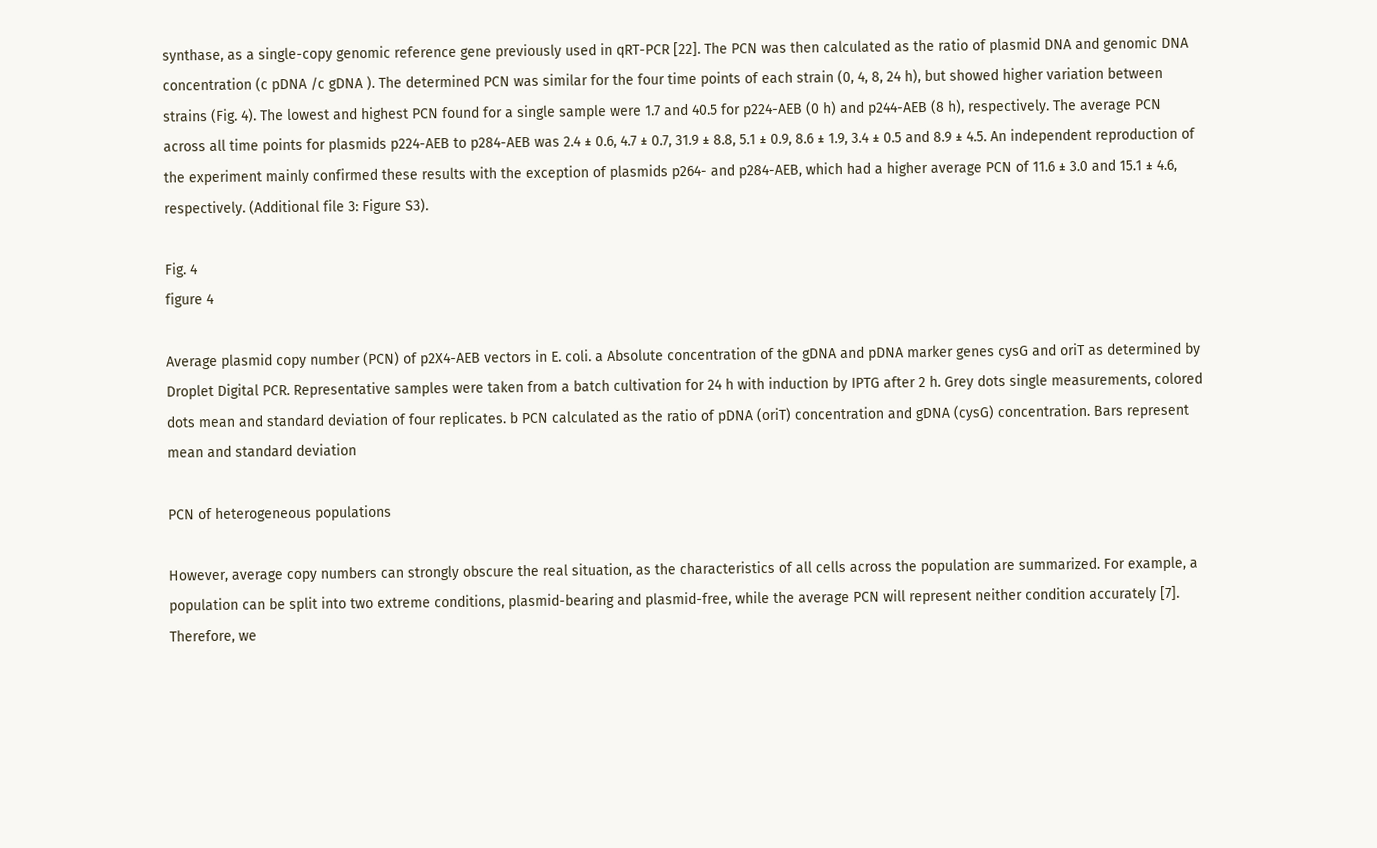synthase, as a single-copy genomic reference gene previously used in qRT-PCR [22]. The PCN was then calculated as the ratio of plasmid DNA and genomic DNA concentration (c pDNA /c gDNA ). The determined PCN was similar for the four time points of each strain (0, 4, 8, 24 h), but showed higher variation between strains (Fig. 4). The lowest and highest PCN found for a single sample were 1.7 and 40.5 for p224-AEB (0 h) and p244-AEB (8 h), respectively. The average PCN across all time points for plasmids p224-AEB to p284-AEB was 2.4 ± 0.6, 4.7 ± 0.7, 31.9 ± 8.8, 5.1 ± 0.9, 8.6 ± 1.9, 3.4 ± 0.5 and 8.9 ± 4.5. An independent reproduction of the experiment mainly confirmed these results with the exception of plasmids p264- and p284-AEB, which had a higher average PCN of 11.6 ± 3.0 and 15.1 ± 4.6, respectively. (Additional file 3: Figure S3).

Fig. 4
figure 4

Average plasmid copy number (PCN) of p2X4-AEB vectors in E. coli. a Absolute concentration of the gDNA and pDNA marker genes cysG and oriT as determined by Droplet Digital PCR. Representative samples were taken from a batch cultivation for 24 h with induction by IPTG after 2 h. Grey dots single measurements, colored dots mean and standard deviation of four replicates. b PCN calculated as the ratio of pDNA (oriT) concentration and gDNA (cysG) concentration. Bars represent mean and standard deviation

PCN of heterogeneous populations

However, average copy numbers can strongly obscure the real situation, as the characteristics of all cells across the population are summarized. For example, a population can be split into two extreme conditions, plasmid-bearing and plasmid-free, while the average PCN will represent neither condition accurately [7]. Therefore, we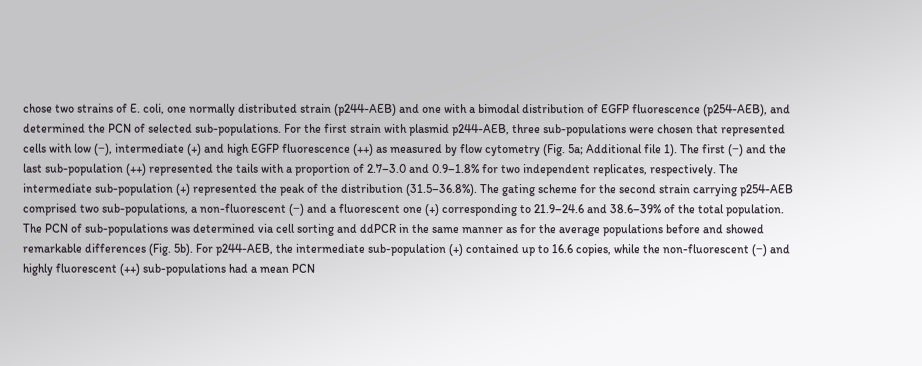chose two strains of E. coli, one normally distributed strain (p244-AEB) and one with a bimodal distribution of EGFP fluorescence (p254-AEB), and determined the PCN of selected sub-populations. For the first strain with plasmid p244-AEB, three sub-populations were chosen that represented cells with low (−), intermediate (+) and high EGFP fluorescence (++) as measured by flow cytometry (Fig. 5a; Additional file 1). The first (−) and the last sub-population (++) represented the tails with a proportion of 2.7–3.0 and 0.9–1.8% for two independent replicates, respectively. The intermediate sub-population (+) represented the peak of the distribution (31.5–36.8%). The gating scheme for the second strain carrying p254-AEB comprised two sub-populations, a non-fluorescent (−) and a fluorescent one (+) corresponding to 21.9–24.6 and 38.6–39% of the total population. The PCN of sub-populations was determined via cell sorting and ddPCR in the same manner as for the average populations before and showed remarkable differences (Fig. 5b). For p244-AEB, the intermediate sub-population (+) contained up to 16.6 copies, while the non-fluorescent (−) and highly fluorescent (++) sub-populations had a mean PCN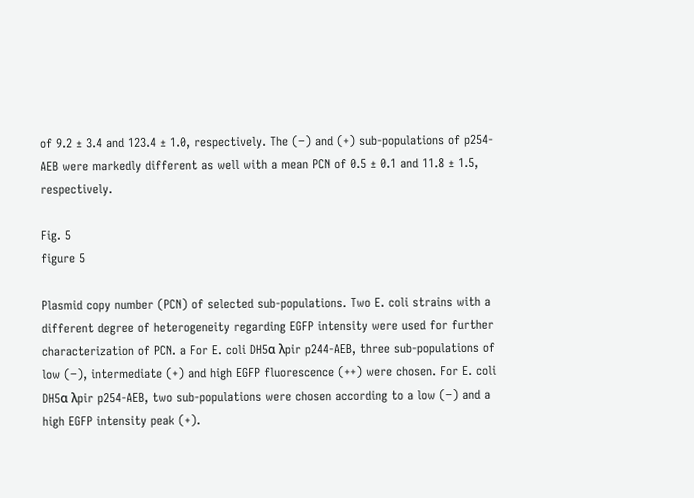of 9.2 ± 3.4 and 123.4 ± 1.0, respectively. The (−) and (+) sub-populations of p254-AEB were markedly different as well with a mean PCN of 0.5 ± 0.1 and 11.8 ± 1.5, respectively.

Fig. 5
figure 5

Plasmid copy number (PCN) of selected sub-populations. Two E. coli strains with a different degree of heterogeneity regarding EGFP intensity were used for further characterization of PCN. a For E. coli DH5α λpir p244-AEB, three sub-populations of low (−), intermediate (+) and high EGFP fluorescence (++) were chosen. For E. coli DH5α λpir p254-AEB, two sub-populations were chosen according to a low (−) and a high EGFP intensity peak (+).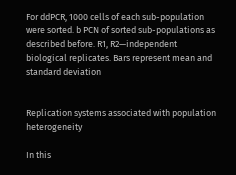For ddPCR, 1000 cells of each sub-population were sorted. b PCN of sorted sub-populations as described before. R1, R2—independent biological replicates. Bars represent mean and standard deviation


Replication systems associated with population heterogeneity

In this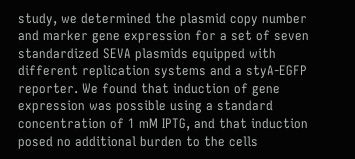study, we determined the plasmid copy number and marker gene expression for a set of seven standardized SEVA plasmids equipped with different replication systems and a styA-EGFP reporter. We found that induction of gene expression was possible using a standard concentration of 1 mM IPTG, and that induction posed no additional burden to the cells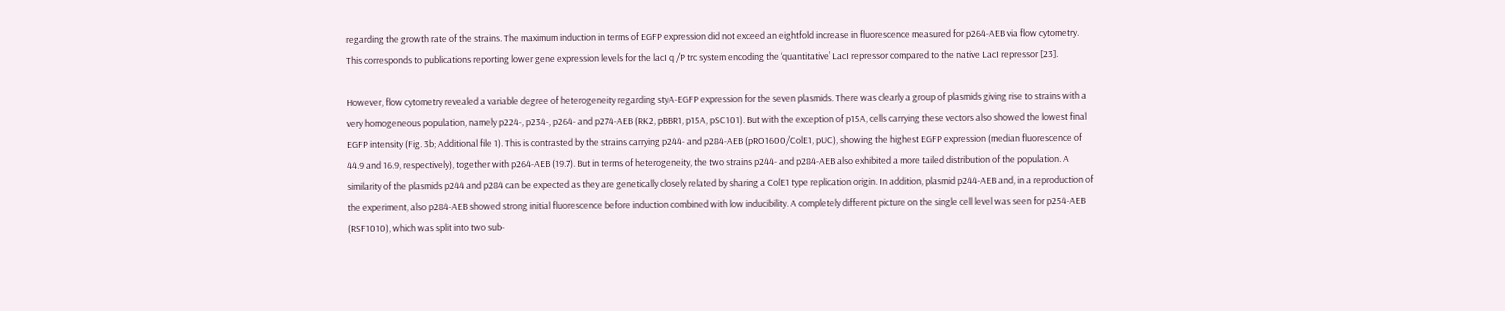regarding the growth rate of the strains. The maximum induction in terms of EGFP expression did not exceed an eightfold increase in fluorescence measured for p264-AEB via flow cytometry. This corresponds to publications reporting lower gene expression levels for the lacI q /P trc system encoding the ‘quantitative’ LacI repressor compared to the native LacI repressor [23].

However, flow cytometry revealed a variable degree of heterogeneity regarding styA-EGFP expression for the seven plasmids. There was clearly a group of plasmids giving rise to strains with a very homogeneous population, namely p224-, p234-, p264- and p274-AEB (RK2, pBBR1, p15A, pSC101). But with the exception of p15A, cells carrying these vectors also showed the lowest final EGFP intensity (Fig. 3b; Additional file 1). This is contrasted by the strains carrying p244- and p284-AEB (pRO1600/ColE1, pUC), showing the highest EGFP expression (median fluorescence of 44.9 and 16.9, respectively), together with p264-AEB (19.7). But in terms of heterogeneity, the two strains p244- and p284-AEB also exhibited a more tailed distribution of the population. A similarity of the plasmids p244 and p284 can be expected as they are genetically closely related by sharing a ColE1 type replication origin. In addition, plasmid p244-AEB and, in a reproduction of the experiment, also p284-AEB showed strong initial fluorescence before induction combined with low inducibility. A completely different picture on the single cell level was seen for p254-AEB (RSF1010), which was split into two sub-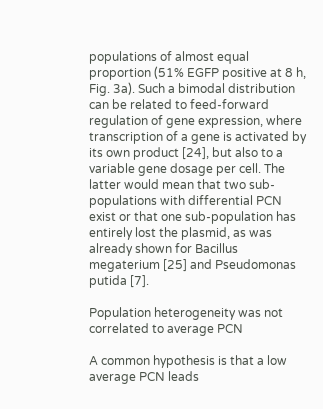populations of almost equal proportion (51% EGFP positive at 8 h, Fig. 3a). Such a bimodal distribution can be related to feed-forward regulation of gene expression, where transcription of a gene is activated by its own product [24], but also to a variable gene dosage per cell. The latter would mean that two sub-populations with differential PCN exist or that one sub-population has entirely lost the plasmid, as was already shown for Bacillus megaterium [25] and Pseudomonas putida [7].

Population heterogeneity was not correlated to average PCN

A common hypothesis is that a low average PCN leads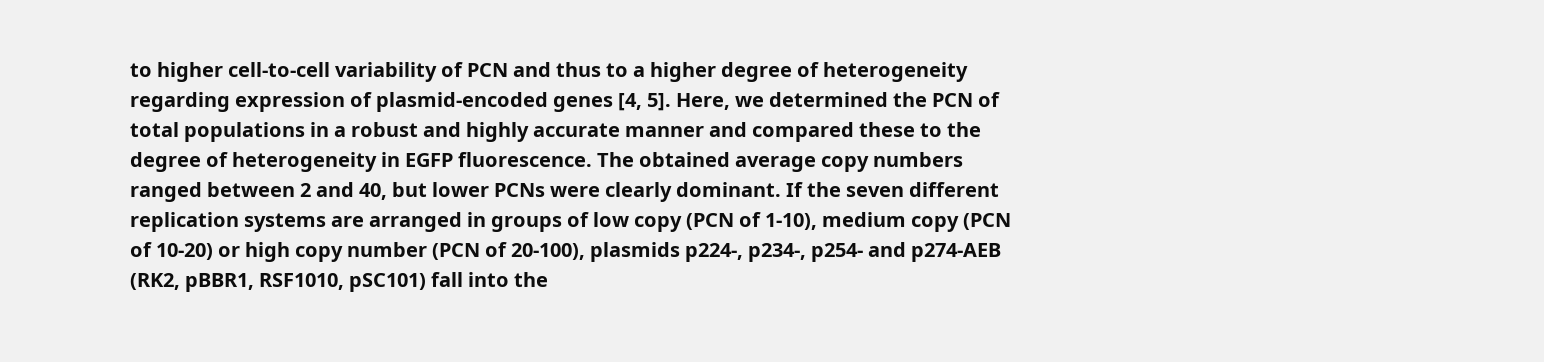to higher cell-to-cell variability of PCN and thus to a higher degree of heterogeneity regarding expression of plasmid-encoded genes [4, 5]. Here, we determined the PCN of total populations in a robust and highly accurate manner and compared these to the degree of heterogeneity in EGFP fluorescence. The obtained average copy numbers ranged between 2 and 40, but lower PCNs were clearly dominant. If the seven different replication systems are arranged in groups of low copy (PCN of 1-10), medium copy (PCN of 10-20) or high copy number (PCN of 20-100), plasmids p224-, p234-, p254- and p274-AEB (RK2, pBBR1, RSF1010, pSC101) fall into the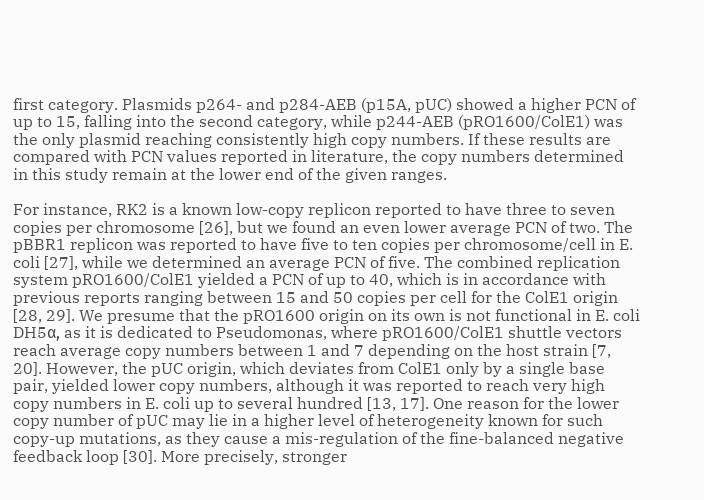first category. Plasmids p264- and p284-AEB (p15A, pUC) showed a higher PCN of up to 15, falling into the second category, while p244-AEB (pRO1600/ColE1) was the only plasmid reaching consistently high copy numbers. If these results are compared with PCN values reported in literature, the copy numbers determined in this study remain at the lower end of the given ranges.

For instance, RK2 is a known low-copy replicon reported to have three to seven copies per chromosome [26], but we found an even lower average PCN of two. The pBBR1 replicon was reported to have five to ten copies per chromosome/cell in E. coli [27], while we determined an average PCN of five. The combined replication system pRO1600/ColE1 yielded a PCN of up to 40, which is in accordance with previous reports ranging between 15 and 50 copies per cell for the ColE1 origin [28, 29]. We presume that the pRO1600 origin on its own is not functional in E. coli DH5α, as it is dedicated to Pseudomonas, where pRO1600/ColE1 shuttle vectors reach average copy numbers between 1 and 7 depending on the host strain [7, 20]. However, the pUC origin, which deviates from ColE1 only by a single base pair, yielded lower copy numbers, although it was reported to reach very high copy numbers in E. coli up to several hundred [13, 17]. One reason for the lower copy number of pUC may lie in a higher level of heterogeneity known for such copy-up mutations, as they cause a mis-regulation of the fine-balanced negative feedback loop [30]. More precisely, stronger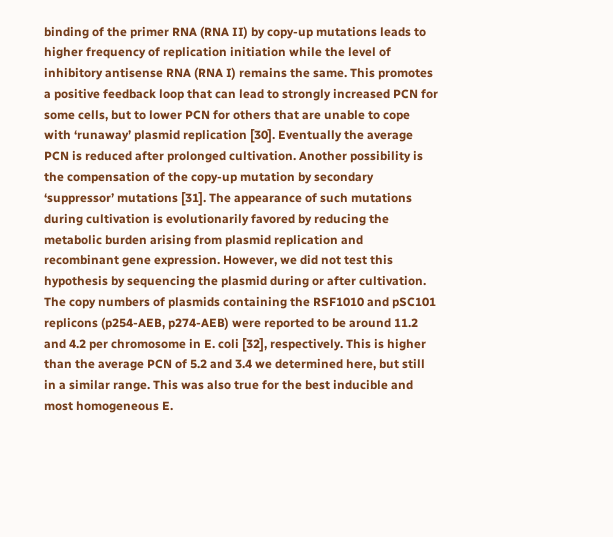binding of the primer RNA (RNA II) by copy-up mutations leads to higher frequency of replication initiation while the level of inhibitory antisense RNA (RNA I) remains the same. This promotes a positive feedback loop that can lead to strongly increased PCN for some cells, but to lower PCN for others that are unable to cope with ‘runaway’ plasmid replication [30]. Eventually the average PCN is reduced after prolonged cultivation. Another possibility is the compensation of the copy-up mutation by secondary ‘suppressor’ mutations [31]. The appearance of such mutations during cultivation is evolutionarily favored by reducing the metabolic burden arising from plasmid replication and recombinant gene expression. However, we did not test this hypothesis by sequencing the plasmid during or after cultivation. The copy numbers of plasmids containing the RSF1010 and pSC101 replicons (p254-AEB, p274-AEB) were reported to be around 11.2 and 4.2 per chromosome in E. coli [32], respectively. This is higher than the average PCN of 5.2 and 3.4 we determined here, but still in a similar range. This was also true for the best inducible and most homogeneous E.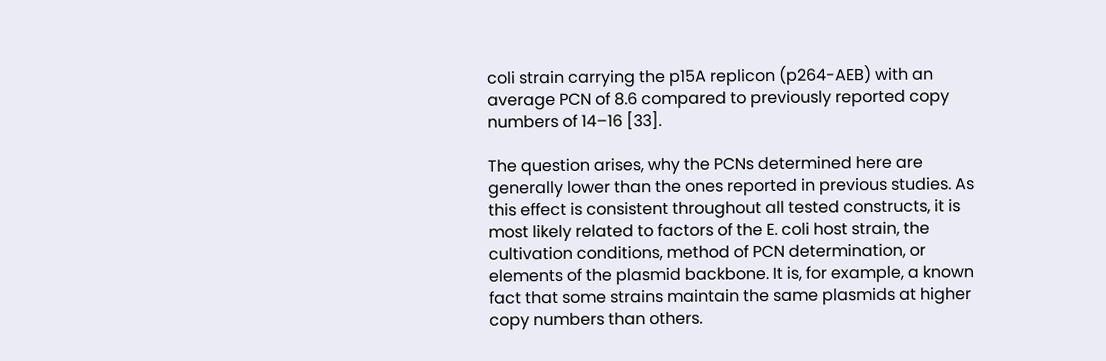coli strain carrying the p15A replicon (p264-AEB) with an average PCN of 8.6 compared to previously reported copy numbers of 14–16 [33].

The question arises, why the PCNs determined here are generally lower than the ones reported in previous studies. As this effect is consistent throughout all tested constructs, it is most likely related to factors of the E. coli host strain, the cultivation conditions, method of PCN determination, or elements of the plasmid backbone. It is, for example, a known fact that some strains maintain the same plasmids at higher copy numbers than others.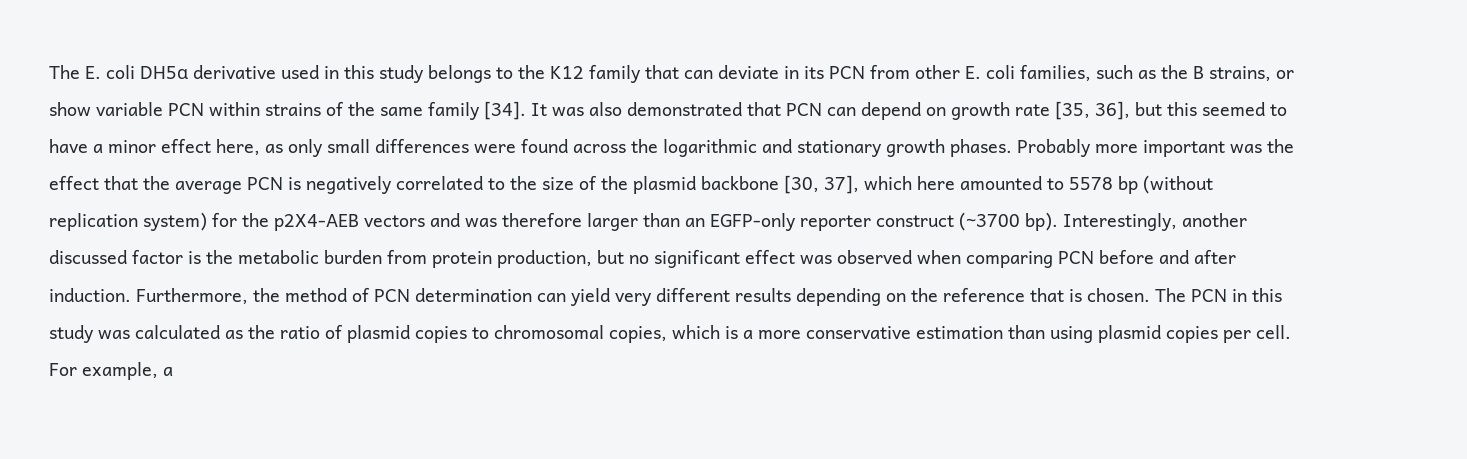The E. coli DH5α derivative used in this study belongs to the K12 family that can deviate in its PCN from other E. coli families, such as the B strains, or show variable PCN within strains of the same family [34]. It was also demonstrated that PCN can depend on growth rate [35, 36], but this seemed to have a minor effect here, as only small differences were found across the logarithmic and stationary growth phases. Probably more important was the effect that the average PCN is negatively correlated to the size of the plasmid backbone [30, 37], which here amounted to 5578 bp (without replication system) for the p2X4-AEB vectors and was therefore larger than an EGFP-only reporter construct (~3700 bp). Interestingly, another discussed factor is the metabolic burden from protein production, but no significant effect was observed when comparing PCN before and after induction. Furthermore, the method of PCN determination can yield very different results depending on the reference that is chosen. The PCN in this study was calculated as the ratio of plasmid copies to chromosomal copies, which is a more conservative estimation than using plasmid copies per cell. For example, a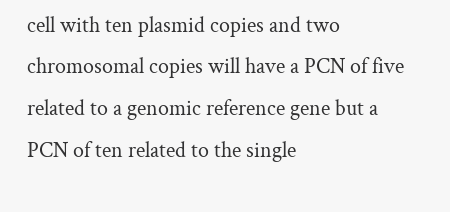cell with ten plasmid copies and two chromosomal copies will have a PCN of five related to a genomic reference gene but a PCN of ten related to the single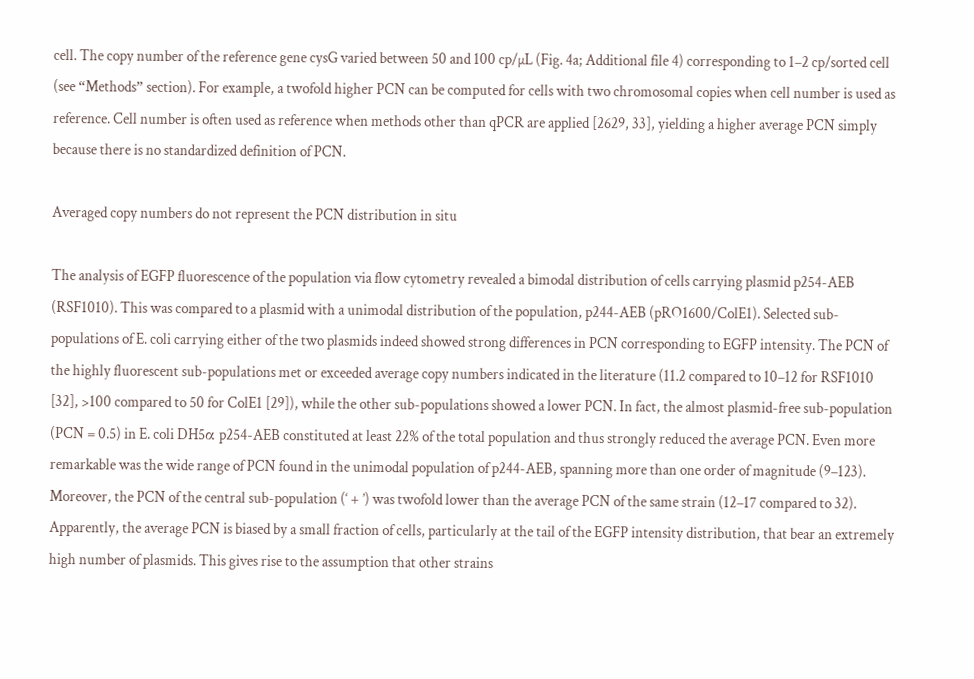cell. The copy number of the reference gene cysG varied between 50 and 100 cp/µL (Fig. 4a; Additional file 4) corresponding to 1–2 cp/sorted cell (see “Methods” section). For example, a twofold higher PCN can be computed for cells with two chromosomal copies when cell number is used as reference. Cell number is often used as reference when methods other than qPCR are applied [2629, 33], yielding a higher average PCN simply because there is no standardized definition of PCN.

Averaged copy numbers do not represent the PCN distribution in situ

The analysis of EGFP fluorescence of the population via flow cytometry revealed a bimodal distribution of cells carrying plasmid p254-AEB (RSF1010). This was compared to a plasmid with a unimodal distribution of the population, p244-AEB (pRO1600/ColE1). Selected sub-populations of E. coli carrying either of the two plasmids indeed showed strong differences in PCN corresponding to EGFP intensity. The PCN of the highly fluorescent sub-populations met or exceeded average copy numbers indicated in the literature (11.2 compared to 10–12 for RSF1010 [32], >100 compared to 50 for ColE1 [29]), while the other sub-populations showed a lower PCN. In fact, the almost plasmid-free sub-population (PCN = 0.5) in E. coli DH5α p254-AEB constituted at least 22% of the total population and thus strongly reduced the average PCN. Even more remarkable was the wide range of PCN found in the unimodal population of p244-AEB, spanning more than one order of magnitude (9–123). Moreover, the PCN of the central sub-population (‘ + ’) was twofold lower than the average PCN of the same strain (12–17 compared to 32). Apparently, the average PCN is biased by a small fraction of cells, particularly at the tail of the EGFP intensity distribution, that bear an extremely high number of plasmids. This gives rise to the assumption that other strains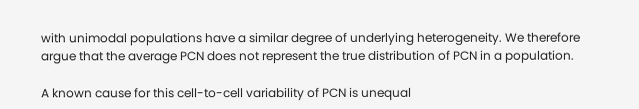with unimodal populations have a similar degree of underlying heterogeneity. We therefore argue that the average PCN does not represent the true distribution of PCN in a population.

A known cause for this cell-to-cell variability of PCN is unequal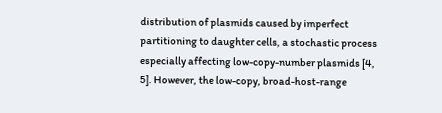distribution of plasmids caused by imperfect partitioning to daughter cells, a stochastic process especially affecting low-copy-number plasmids [4, 5]. However, the low-copy, broad-host-range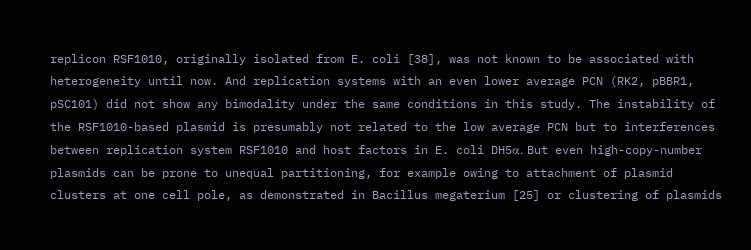replicon RSF1010, originally isolated from E. coli [38], was not known to be associated with heterogeneity until now. And replication systems with an even lower average PCN (RK2, pBBR1, pSC101) did not show any bimodality under the same conditions in this study. The instability of the RSF1010-based plasmid is presumably not related to the low average PCN but to interferences between replication system RSF1010 and host factors in E. coli DH5α. But even high-copy-number plasmids can be prone to unequal partitioning, for example owing to attachment of plasmid clusters at one cell pole, as demonstrated in Bacillus megaterium [25] or clustering of plasmids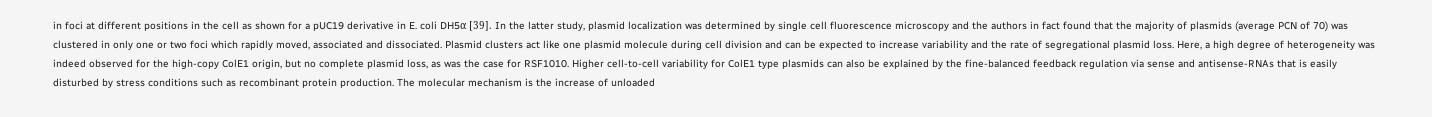in foci at different positions in the cell as shown for a pUC19 derivative in E. coli DH5α [39]. In the latter study, plasmid localization was determined by single cell fluorescence microscopy and the authors in fact found that the majority of plasmids (average PCN of 70) was clustered in only one or two foci which rapidly moved, associated and dissociated. Plasmid clusters act like one plasmid molecule during cell division and can be expected to increase variability and the rate of segregational plasmid loss. Here, a high degree of heterogeneity was indeed observed for the high-copy ColE1 origin, but no complete plasmid loss, as was the case for RSF1010. Higher cell-to-cell variability for ColE1 type plasmids can also be explained by the fine-balanced feedback regulation via sense and antisense-RNAs that is easily disturbed by stress conditions such as recombinant protein production. The molecular mechanism is the increase of unloaded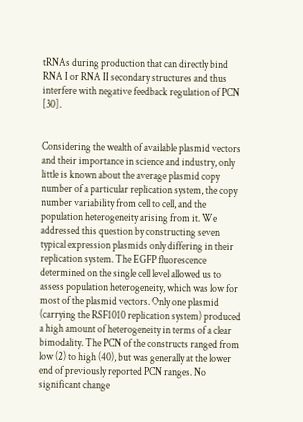tRNAs during production that can directly bind RNA I or RNA II secondary structures and thus interfere with negative feedback regulation of PCN [30].


Considering the wealth of available plasmid vectors and their importance in science and industry, only little is known about the average plasmid copy number of a particular replication system, the copy number variability from cell to cell, and the population heterogeneity arising from it. We addressed this question by constructing seven typical expression plasmids only differing in their replication system. The EGFP fluorescence determined on the single cell level allowed us to assess population heterogeneity, which was low for most of the plasmid vectors. Only one plasmid (carrying the RSF1010 replication system) produced a high amount of heterogeneity in terms of a clear bimodality. The PCN of the constructs ranged from low (2) to high (40), but was generally at the lower end of previously reported PCN ranges. No significant change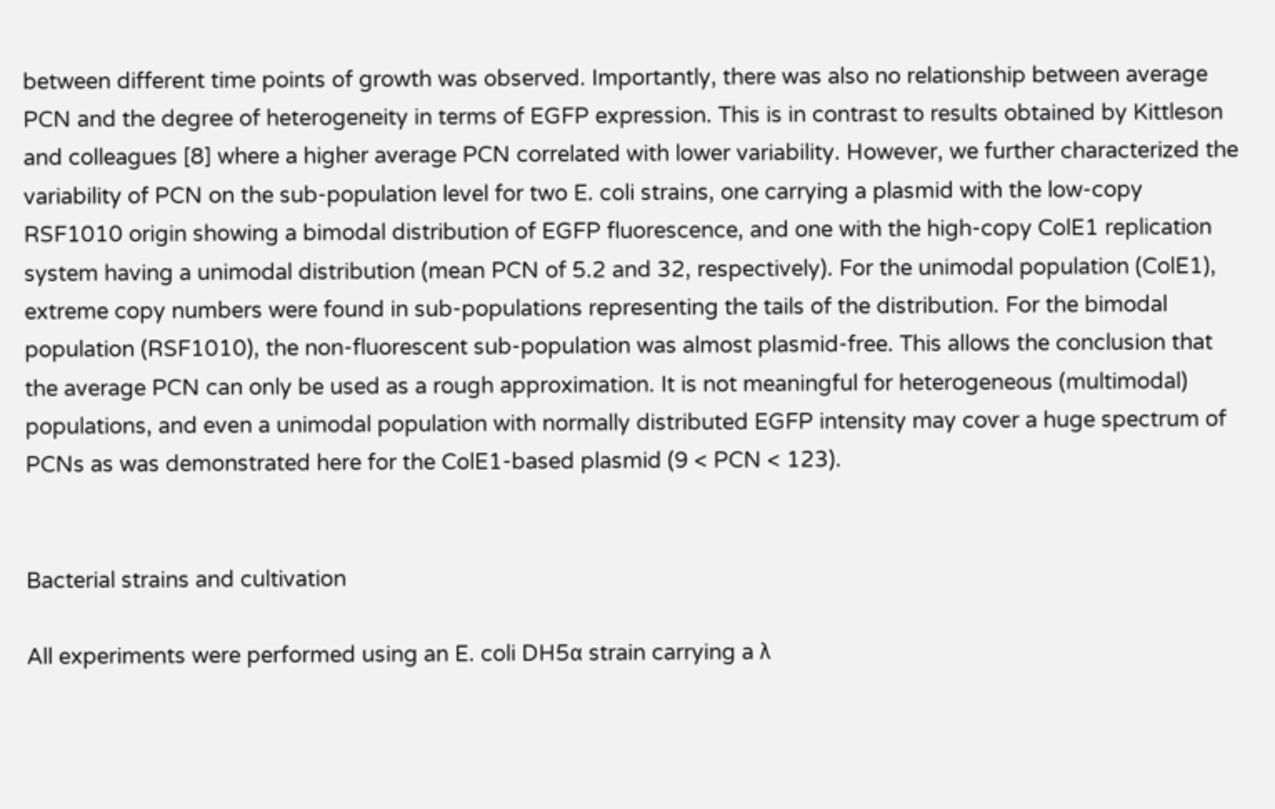between different time points of growth was observed. Importantly, there was also no relationship between average PCN and the degree of heterogeneity in terms of EGFP expression. This is in contrast to results obtained by Kittleson and colleagues [8] where a higher average PCN correlated with lower variability. However, we further characterized the variability of PCN on the sub-population level for two E. coli strains, one carrying a plasmid with the low-copy RSF1010 origin showing a bimodal distribution of EGFP fluorescence, and one with the high-copy ColE1 replication system having a unimodal distribution (mean PCN of 5.2 and 32, respectively). For the unimodal population (ColE1), extreme copy numbers were found in sub-populations representing the tails of the distribution. For the bimodal population (RSF1010), the non-fluorescent sub-population was almost plasmid-free. This allows the conclusion that the average PCN can only be used as a rough approximation. It is not meaningful for heterogeneous (multimodal) populations, and even a unimodal population with normally distributed EGFP intensity may cover a huge spectrum of PCNs as was demonstrated here for the ColE1-based plasmid (9 < PCN < 123).


Bacterial strains and cultivation

All experiments were performed using an E. coli DH5α strain carrying a λ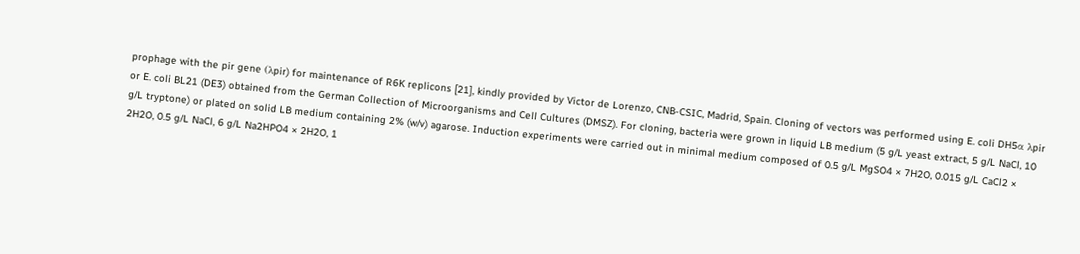prophage with the pir gene (λpir) for maintenance of R6K replicons [21], kindly provided by Victor de Lorenzo, CNB-CSIC, Madrid, Spain. Cloning of vectors was performed using E. coli DH5α λpir or E. coli BL21 (DE3) obtained from the German Collection of Microorganisms and Cell Cultures (DMSZ). For cloning, bacteria were grown in liquid LB medium (5 g/L yeast extract, 5 g/L NaCl, 10 g/L tryptone) or plated on solid LB medium containing 2% (w/v) agarose. Induction experiments were carried out in minimal medium composed of 0.5 g/L MgSO4 × 7H2O, 0.015 g/L CaCl2 × 2H2O, 0.5 g/L NaCl, 6 g/L Na2HPO4 × 2H2O, 1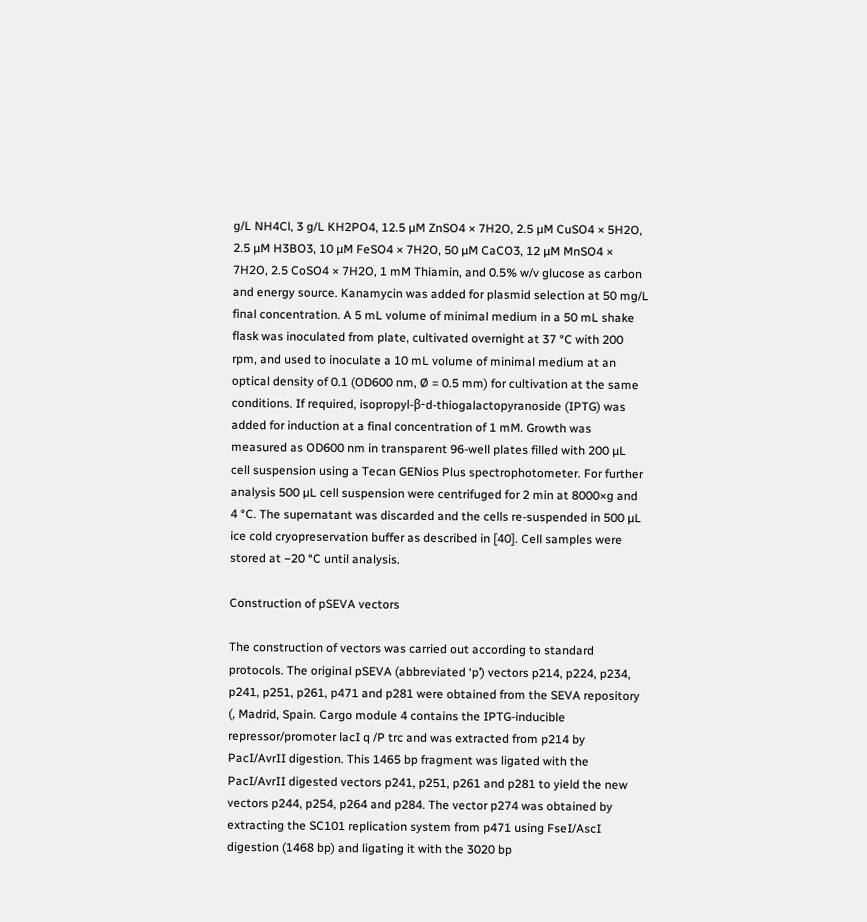g/L NH4Cl, 3 g/L KH2PO4, 12.5 µM ZnSO4 × 7H2O, 2.5 µM CuSO4 × 5H2O, 2.5 µM H3BO3, 10 µM FeSO4 × 7H2O, 50 µM CaCO3, 12 µM MnSO4 × 7H2O, 2.5 CoSO4 × 7H2O, 1 mM Thiamin, and 0.5% w/v glucose as carbon and energy source. Kanamycin was added for plasmid selection at 50 mg/L final concentration. A 5 mL volume of minimal medium in a 50 mL shake flask was inoculated from plate, cultivated overnight at 37 °C with 200 rpm, and used to inoculate a 10 mL volume of minimal medium at an optical density of 0.1 (OD600 nm, Ø = 0.5 mm) for cultivation at the same conditions. If required, isopropyl-β-d-thiogalactopyranoside (IPTG) was added for induction at a final concentration of 1 mM. Growth was measured as OD600 nm in transparent 96-well plates filled with 200 µL cell suspension using a Tecan GENios Plus spectrophotometer. For further analysis 500 µL cell suspension were centrifuged for 2 min at 8000×g and 4 °C. The supernatant was discarded and the cells re-suspended in 500 µL ice cold cryopreservation buffer as described in [40]. Cell samples were stored at −20 °C until analysis.

Construction of pSEVA vectors

The construction of vectors was carried out according to standard protocols. The original pSEVA (abbreviated ‘p’) vectors p214, p224, p234, p241, p251, p261, p471 and p281 were obtained from the SEVA repository (, Madrid, Spain. Cargo module 4 contains the IPTG-inducible repressor/promoter lacI q /P trc and was extracted from p214 by PacI/AvrII digestion. This 1465 bp fragment was ligated with the PacI/AvrII digested vectors p241, p251, p261 and p281 to yield the new vectors p244, p254, p264 and p284. The vector p274 was obtained by extracting the SC101 replication system from p471 using FseI/AscI digestion (1468 bp) and ligating it with the 3020 bp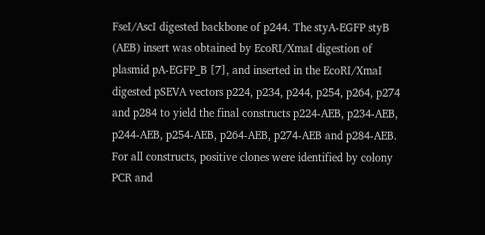FseI/AscI digested backbone of p244. The styA-EGFP styB (AEB) insert was obtained by EcoRI/XmaI digestion of plasmid pA-EGFP_B [7], and inserted in the EcoRI/XmaI digested pSEVA vectors p224, p234, p244, p254, p264, p274 and p284 to yield the final constructs p224-AEB, p234-AEB, p244-AEB, p254-AEB, p264-AEB, p274-AEB and p284-AEB. For all constructs, positive clones were identified by colony PCR and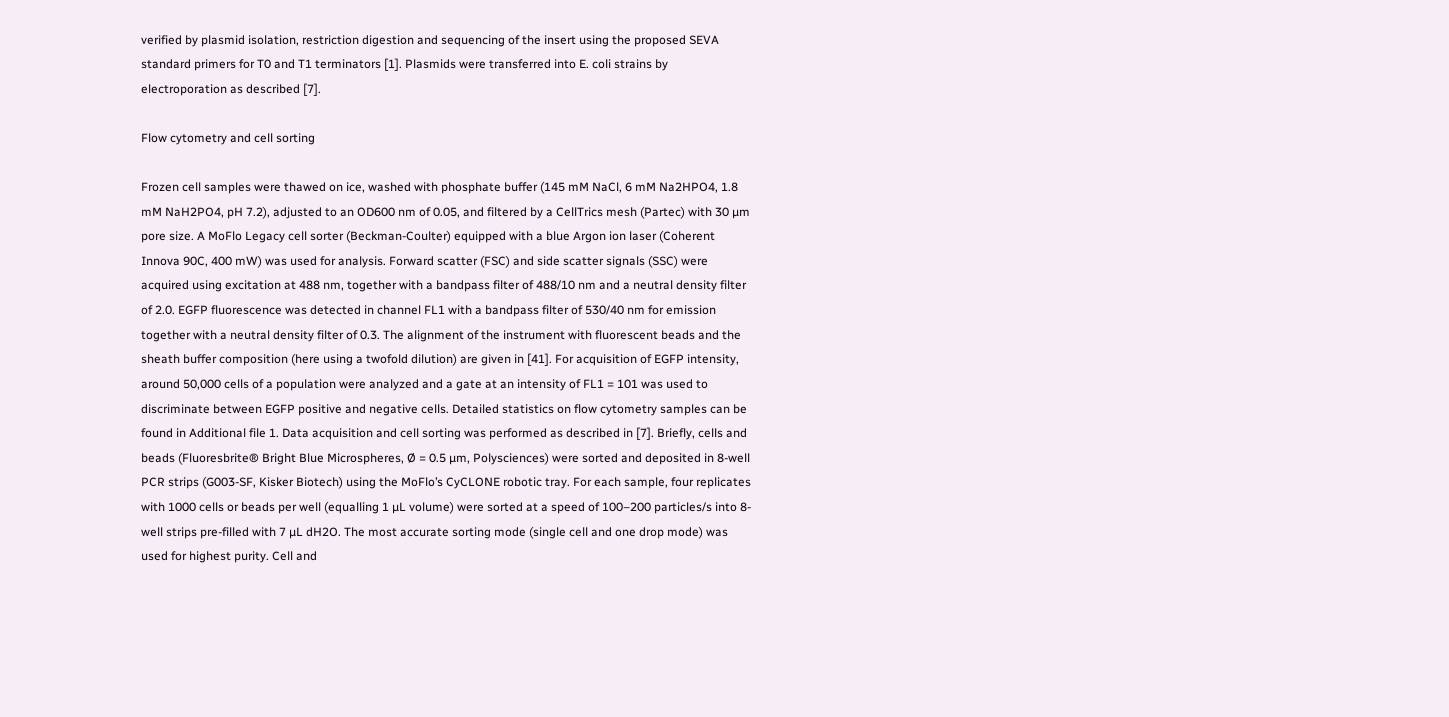verified by plasmid isolation, restriction digestion and sequencing of the insert using the proposed SEVA standard primers for T0 and T1 terminators [1]. Plasmids were transferred into E. coli strains by electroporation as described [7].

Flow cytometry and cell sorting

Frozen cell samples were thawed on ice, washed with phosphate buffer (145 mM NaCl, 6 mM Na2HPO4, 1.8 mM NaH2PO4, pH 7.2), adjusted to an OD600 nm of 0.05, and filtered by a CellTrics mesh (Partec) with 30 µm pore size. A MoFlo Legacy cell sorter (Beckman-Coulter) equipped with a blue Argon ion laser (Coherent Innova 90C, 400 mW) was used for analysis. Forward scatter (FSC) and side scatter signals (SSC) were acquired using excitation at 488 nm, together with a bandpass filter of 488/10 nm and a neutral density filter of 2.0. EGFP fluorescence was detected in channel FL1 with a bandpass filter of 530/40 nm for emission together with a neutral density filter of 0.3. The alignment of the instrument with fluorescent beads and the sheath buffer composition (here using a twofold dilution) are given in [41]. For acquisition of EGFP intensity, around 50,000 cells of a population were analyzed and a gate at an intensity of FL1 = 101 was used to discriminate between EGFP positive and negative cells. Detailed statistics on flow cytometry samples can be found in Additional file 1. Data acquisition and cell sorting was performed as described in [7]. Briefly, cells and beads (Fluoresbrite® Bright Blue Microspheres, Ø = 0.5 µm, Polysciences) were sorted and deposited in 8-well PCR strips (G003-SF, Kisker Biotech) using the MoFlo’s CyCLONE robotic tray. For each sample, four replicates with 1000 cells or beads per well (equalling 1 µL volume) were sorted at a speed of 100–200 particles/s into 8-well strips pre-filled with 7 µL dH2O. The most accurate sorting mode (single cell and one drop mode) was used for highest purity. Cell and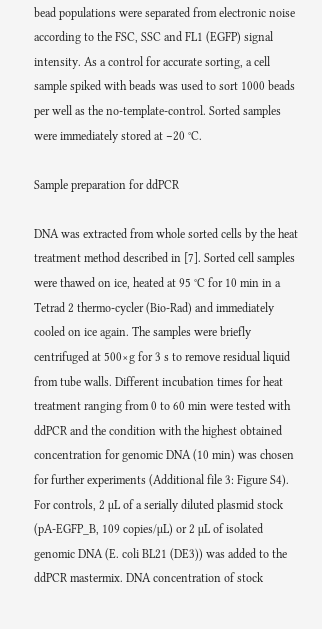bead populations were separated from electronic noise according to the FSC, SSC and FL1 (EGFP) signal intensity. As a control for accurate sorting, a cell sample spiked with beads was used to sort 1000 beads per well as the no-template-control. Sorted samples were immediately stored at −20 °C.

Sample preparation for ddPCR

DNA was extracted from whole sorted cells by the heat treatment method described in [7]. Sorted cell samples were thawed on ice, heated at 95 °C for 10 min in a Tetrad 2 thermo-cycler (Bio-Rad) and immediately cooled on ice again. The samples were briefly centrifuged at 500×g for 3 s to remove residual liquid from tube walls. Different incubation times for heat treatment ranging from 0 to 60 min were tested with ddPCR and the condition with the highest obtained concentration for genomic DNA (10 min) was chosen for further experiments (Additional file 3: Figure S4). For controls, 2 µL of a serially diluted plasmid stock (pA-EGFP_B, 109 copies/µL) or 2 µL of isolated genomic DNA (E. coli BL21 (DE3)) was added to the ddPCR mastermix. DNA concentration of stock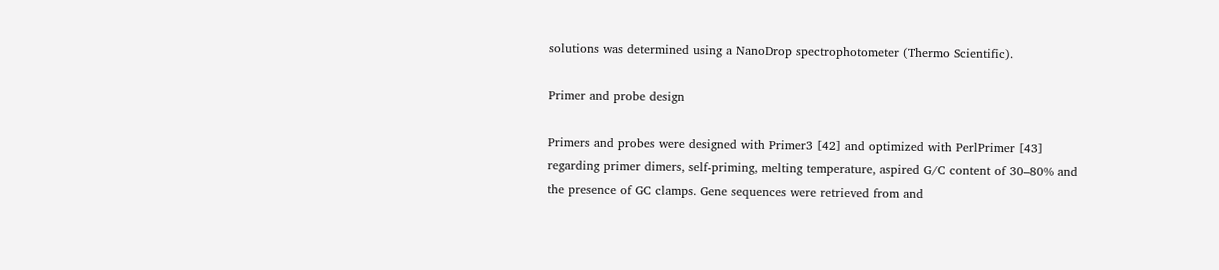solutions was determined using a NanoDrop spectrophotometer (Thermo Scientific).

Primer and probe design

Primers and probes were designed with Primer3 [42] and optimized with PerlPrimer [43] regarding primer dimers, self-priming, melting temperature, aspired G/C content of 30–80% and the presence of GC clamps. Gene sequences were retrieved from and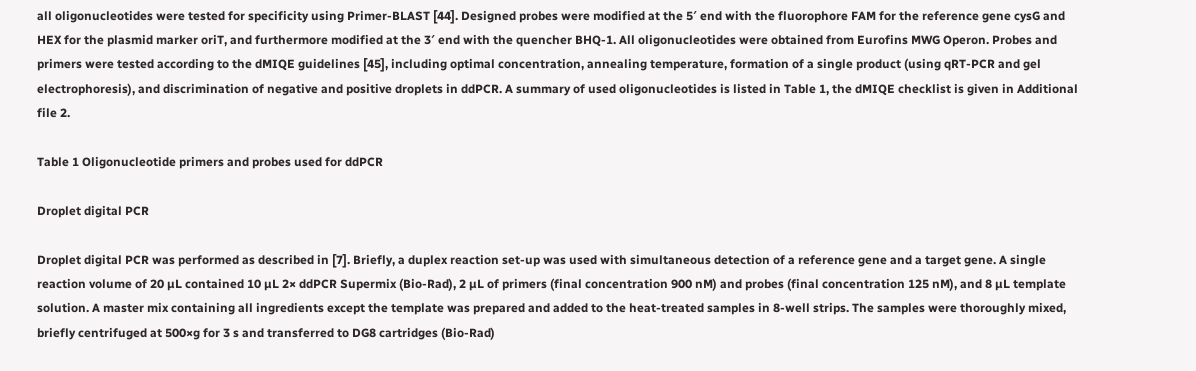all oligonucleotides were tested for specificity using Primer-BLAST [44]. Designed probes were modified at the 5′ end with the fluorophore FAM for the reference gene cysG and HEX for the plasmid marker oriT, and furthermore modified at the 3′ end with the quencher BHQ-1. All oligonucleotides were obtained from Eurofins MWG Operon. Probes and primers were tested according to the dMIQE guidelines [45], including optimal concentration, annealing temperature, formation of a single product (using qRT-PCR and gel electrophoresis), and discrimination of negative and positive droplets in ddPCR. A summary of used oligonucleotides is listed in Table 1, the dMIQE checklist is given in Additional file 2.

Table 1 Oligonucleotide primers and probes used for ddPCR

Droplet digital PCR

Droplet digital PCR was performed as described in [7]. Briefly, a duplex reaction set-up was used with simultaneous detection of a reference gene and a target gene. A single reaction volume of 20 µL contained 10 µL 2× ddPCR Supermix (Bio-Rad), 2 µL of primers (final concentration 900 nM) and probes (final concentration 125 nM), and 8 µL template solution. A master mix containing all ingredients except the template was prepared and added to the heat-treated samples in 8-well strips. The samples were thoroughly mixed, briefly centrifuged at 500×g for 3 s and transferred to DG8 cartridges (Bio-Rad)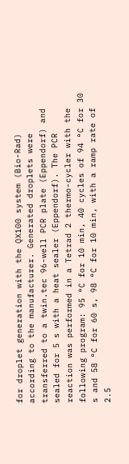for droplet generation with the QX100 system (Bio-Rad) according to the manufacturer. Generated droplets were transferred to a twin.tec 96-well PCR plate (Eppendorf) and sealed for 5 s with a heat sealer (Eppendorf). The PCR reaction was performed in a Tetrad 2 thermo-cycler with the following program: 95 °C for 10 min, 40 cycles of 94 °C for 30 s and 58 °C for 60 s, 98 °C for 10 min, with a ramp rate of 2.5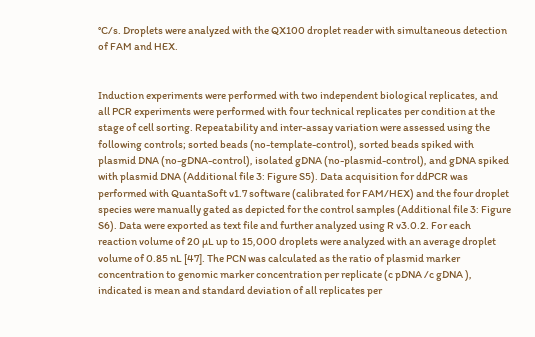°C/s. Droplets were analyzed with the QX100 droplet reader with simultaneous detection of FAM and HEX.


Induction experiments were performed with two independent biological replicates, and all PCR experiments were performed with four technical replicates per condition at the stage of cell sorting. Repeatability and inter-assay variation were assessed using the following controls; sorted beads (no-template-control), sorted beads spiked with plasmid DNA (no-gDNA-control), isolated gDNA (no-plasmid-control), and gDNA spiked with plasmid DNA (Additional file 3: Figure S5). Data acquisition for ddPCR was performed with QuantaSoft v1.7 software (calibrated for FAM/HEX) and the four droplet species were manually gated as depicted for the control samples (Additional file 3: Figure S6). Data were exported as text file and further analyzed using R v3.0.2. For each reaction volume of 20 µL up to 15,000 droplets were analyzed with an average droplet volume of 0.85 nL [47]. The PCN was calculated as the ratio of plasmid marker concentration to genomic marker concentration per replicate (c pDNA /c gDNA ), indicated is mean and standard deviation of all replicates per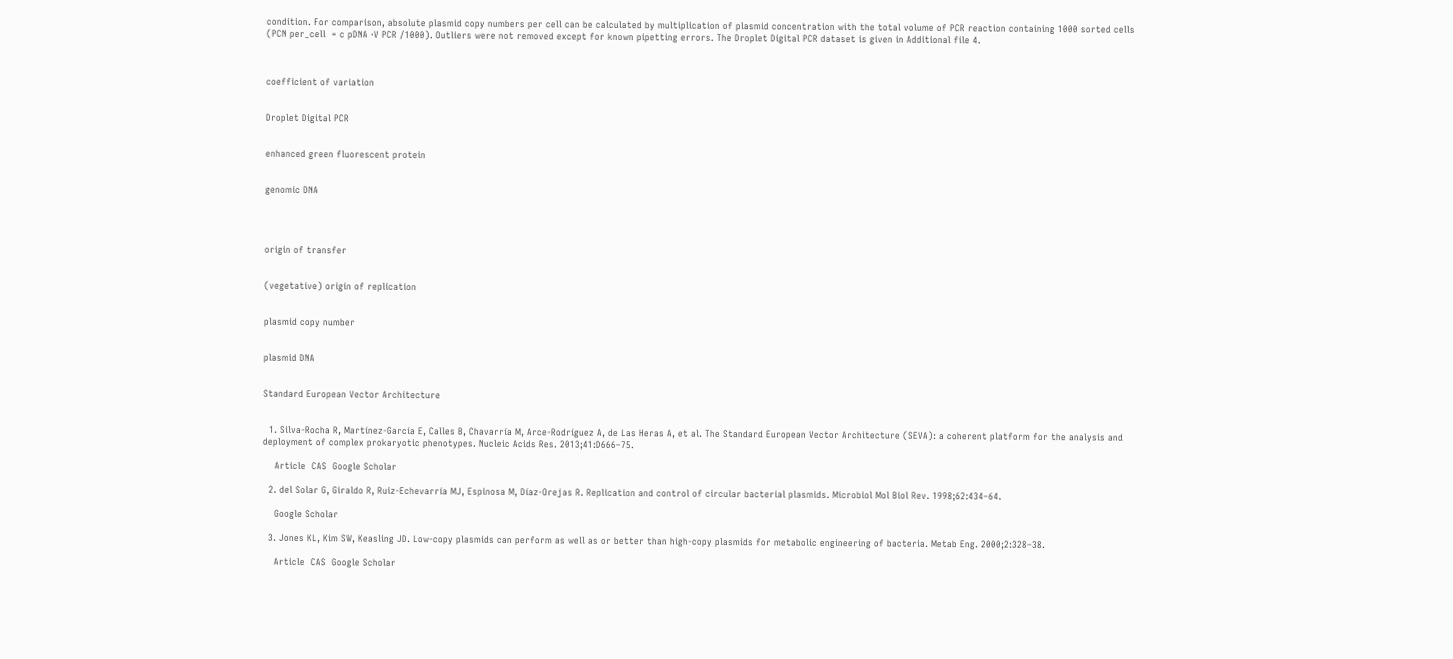condition. For comparison, absolute plasmid copy numbers per cell can be calculated by multiplication of plasmid concentration with the total volume of PCR reaction containing 1000 sorted cells (PCN per_cell  = c pDNA ·V PCR /1000). Outliers were not removed except for known pipetting errors. The Droplet Digital PCR dataset is given in Additional file 4.



coefficient of variation


Droplet Digital PCR


enhanced green fluorescent protein


genomic DNA




origin of transfer


(vegetative) origin of replication


plasmid copy number


plasmid DNA


Standard European Vector Architecture


  1. Silva-Rocha R, Martínez-García E, Calles B, Chavarría M, Arce-Rodríguez A, de Las Heras A, et al. The Standard European Vector Architecture (SEVA): a coherent platform for the analysis and deployment of complex prokaryotic phenotypes. Nucleic Acids Res. 2013;41:D666–75.

    Article  CAS  Google Scholar

  2. del Solar G, Giraldo R, Ruiz-Echevarría MJ, Espinosa M, Díaz-Orejas R. Replication and control of circular bacterial plasmids. Microbiol Mol Biol Rev. 1998;62:434–64.

    Google Scholar

  3. Jones KL, Kim SW, Keasling JD. Low-copy plasmids can perform as well as or better than high-copy plasmids for metabolic engineering of bacteria. Metab Eng. 2000;2:328–38.

    Article  CAS  Google Scholar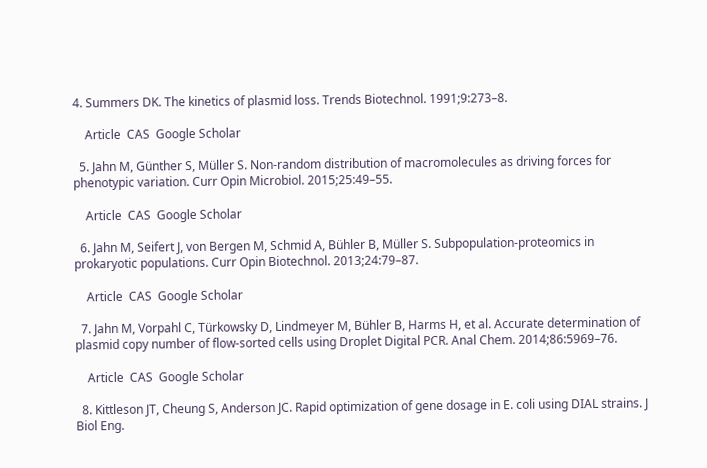4. Summers DK. The kinetics of plasmid loss. Trends Biotechnol. 1991;9:273–8.

    Article  CAS  Google Scholar

  5. Jahn M, Günther S, Müller S. Non-random distribution of macromolecules as driving forces for phenotypic variation. Curr Opin Microbiol. 2015;25:49–55.

    Article  CAS  Google Scholar

  6. Jahn M, Seifert J, von Bergen M, Schmid A, Bühler B, Müller S. Subpopulation-proteomics in prokaryotic populations. Curr Opin Biotechnol. 2013;24:79–87.

    Article  CAS  Google Scholar

  7. Jahn M, Vorpahl C, Türkowsky D, Lindmeyer M, Bühler B, Harms H, et al. Accurate determination of plasmid copy number of flow-sorted cells using Droplet Digital PCR. Anal Chem. 2014;86:5969–76.

    Article  CAS  Google Scholar

  8. Kittleson JT, Cheung S, Anderson JC. Rapid optimization of gene dosage in E. coli using DIAL strains. J Biol Eng.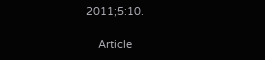2011;5:10.

    Article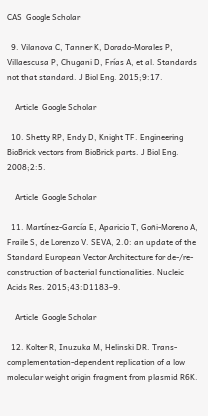CAS  Google Scholar

  9. Vilanova C, Tanner K, Dorado-Morales P, Villaescusa P, Chugani D, Frías A, et al. Standards not that standard. J Biol Eng. 2015;9:17.

    Article  Google Scholar

  10. Shetty RP, Endy D, Knight TF. Engineering BioBrick vectors from BioBrick parts. J Biol Eng. 2008;2:5.

    Article  Google Scholar

  11. Martínez-García E, Aparicio T, Goñi-Moreno A, Fraile S, de Lorenzo V. SEVA, 2.0: an update of the Standard European Vector Architecture for de-/re-construction of bacterial functionalities. Nucleic Acids Res. 2015;43:D1183–9.

    Article  Google Scholar

  12. Kolter R, Inuzuka M, Helinski DR. Trans-complementation-dependent replication of a low molecular weight origin fragment from plasmid R6K.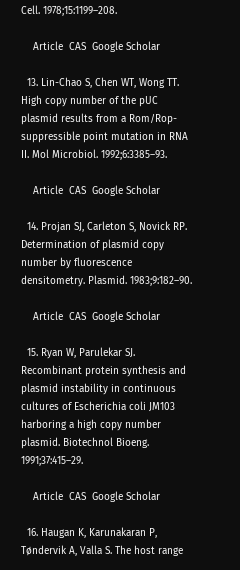Cell. 1978;15:1199–208.

    Article  CAS  Google Scholar

  13. Lin-Chao S, Chen WT, Wong TT. High copy number of the pUC plasmid results from a Rom/Rop-suppressible point mutation in RNA II. Mol Microbiol. 1992;6:3385–93.

    Article  CAS  Google Scholar

  14. Projan SJ, Carleton S, Novick RP. Determination of plasmid copy number by fluorescence densitometry. Plasmid. 1983;9:182–90.

    Article  CAS  Google Scholar

  15. Ryan W, Parulekar SJ. Recombinant protein synthesis and plasmid instability in continuous cultures of Escherichia coli JM103 harboring a high copy number plasmid. Biotechnol Bioeng. 1991;37:415–29.

    Article  CAS  Google Scholar

  16. Haugan K, Karunakaran P, Tøndervik A, Valla S. The host range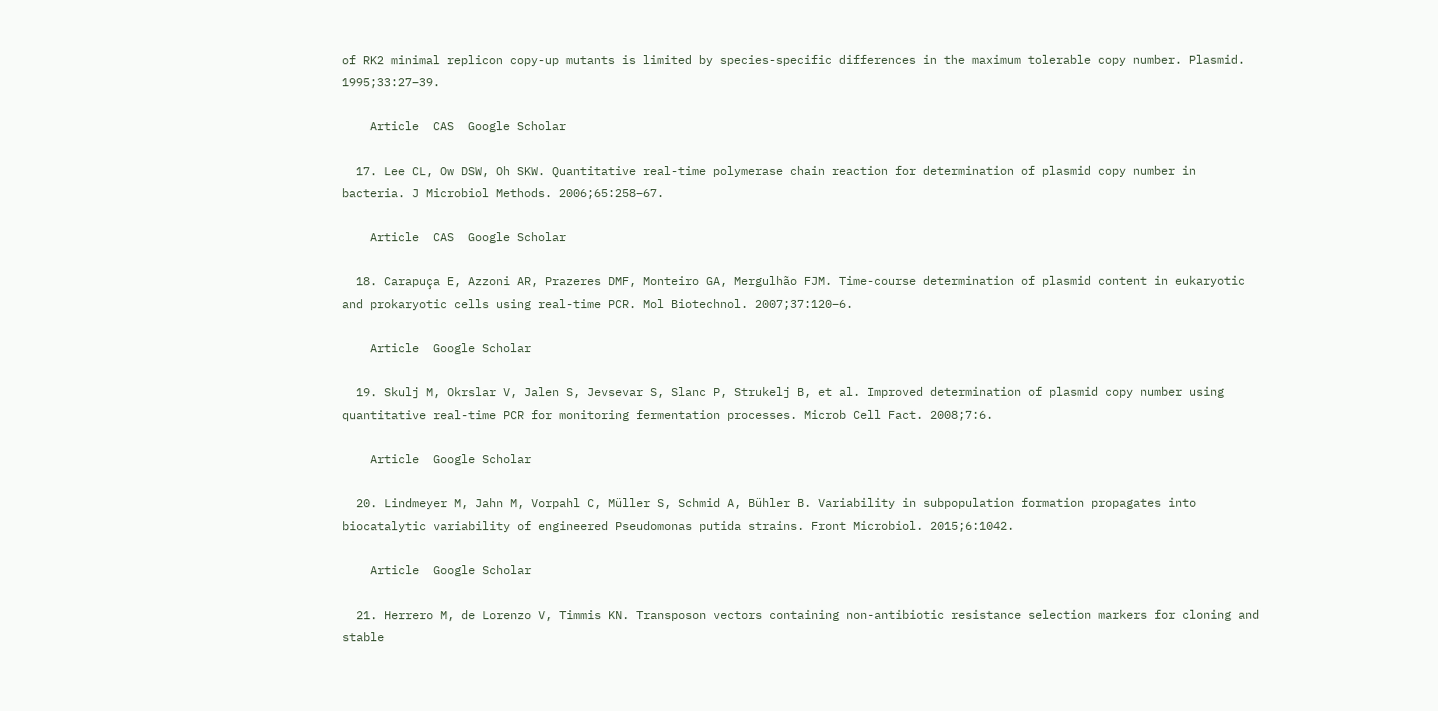of RK2 minimal replicon copy-up mutants is limited by species-specific differences in the maximum tolerable copy number. Plasmid. 1995;33:27–39.

    Article  CAS  Google Scholar

  17. Lee CL, Ow DSW, Oh SKW. Quantitative real-time polymerase chain reaction for determination of plasmid copy number in bacteria. J Microbiol Methods. 2006;65:258–67.

    Article  CAS  Google Scholar

  18. Carapuça E, Azzoni AR, Prazeres DMF, Monteiro GA, Mergulhão FJM. Time-course determination of plasmid content in eukaryotic and prokaryotic cells using real-time PCR. Mol Biotechnol. 2007;37:120–6.

    Article  Google Scholar

  19. Skulj M, Okrslar V, Jalen S, Jevsevar S, Slanc P, Strukelj B, et al. Improved determination of plasmid copy number using quantitative real-time PCR for monitoring fermentation processes. Microb Cell Fact. 2008;7:6.

    Article  Google Scholar

  20. Lindmeyer M, Jahn M, Vorpahl C, Müller S, Schmid A, Bühler B. Variability in subpopulation formation propagates into biocatalytic variability of engineered Pseudomonas putida strains. Front Microbiol. 2015;6:1042.

    Article  Google Scholar

  21. Herrero M, de Lorenzo V, Timmis KN. Transposon vectors containing non-antibiotic resistance selection markers for cloning and stable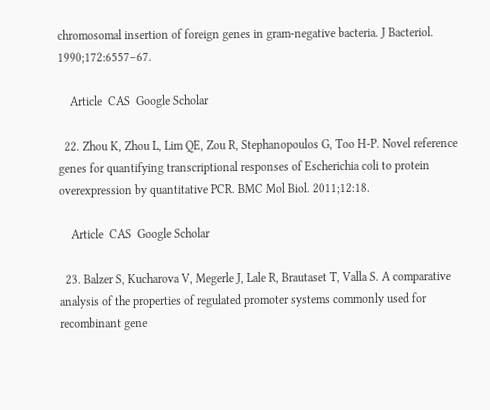chromosomal insertion of foreign genes in gram-negative bacteria. J Bacteriol. 1990;172:6557–67.

    Article  CAS  Google Scholar

  22. Zhou K, Zhou L, Lim QE, Zou R, Stephanopoulos G, Too H-P. Novel reference genes for quantifying transcriptional responses of Escherichia coli to protein overexpression by quantitative PCR. BMC Mol Biol. 2011;12:18.

    Article  CAS  Google Scholar

  23. Balzer S, Kucharova V, Megerle J, Lale R, Brautaset T, Valla S. A comparative analysis of the properties of regulated promoter systems commonly used for recombinant gene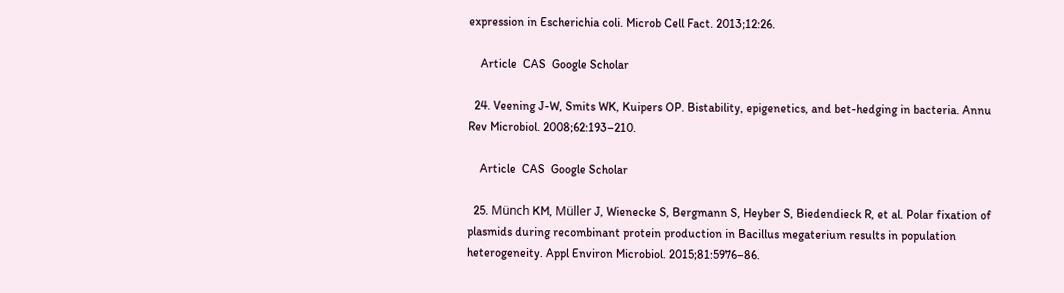expression in Escherichia coli. Microb Cell Fact. 2013;12:26.

    Article  CAS  Google Scholar

  24. Veening J-W, Smits WK, Kuipers OP. Bistability, epigenetics, and bet-hedging in bacteria. Annu Rev Microbiol. 2008;62:193–210.

    Article  CAS  Google Scholar

  25. Münch KM, Müller J, Wienecke S, Bergmann S, Heyber S, Biedendieck R, et al. Polar fixation of plasmids during recombinant protein production in Bacillus megaterium results in population heterogeneity. Appl Environ Microbiol. 2015;81:5976–86.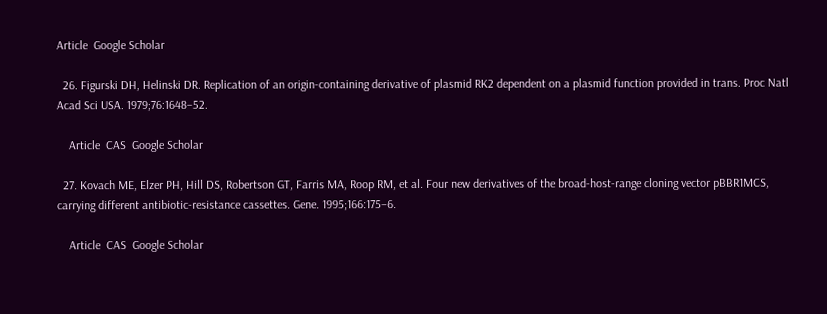Article  Google Scholar

  26. Figurski DH, Helinski DR. Replication of an origin-containing derivative of plasmid RK2 dependent on a plasmid function provided in trans. Proc Natl Acad Sci USA. 1979;76:1648–52.

    Article  CAS  Google Scholar

  27. Kovach ME, Elzer PH, Hill DS, Robertson GT, Farris MA, Roop RM, et al. Four new derivatives of the broad-host-range cloning vector pBBR1MCS, carrying different antibiotic-resistance cassettes. Gene. 1995;166:175–6.

    Article  CAS  Google Scholar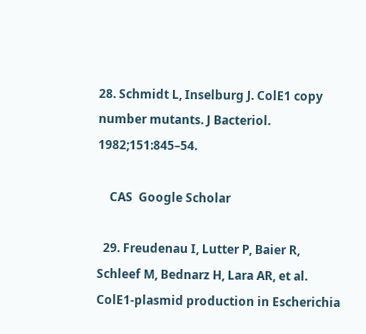28. Schmidt L, Inselburg J. ColE1 copy number mutants. J Bacteriol. 1982;151:845–54.

    CAS  Google Scholar

  29. Freudenau I, Lutter P, Baier R, Schleef M, Bednarz H, Lara AR, et al. ColE1-plasmid production in Escherichia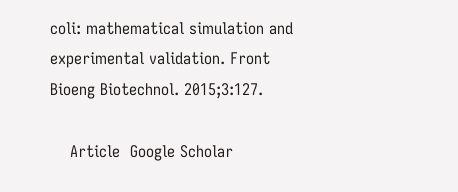coli: mathematical simulation and experimental validation. Front Bioeng Biotechnol. 2015;3:127.

    Article  Google Scholar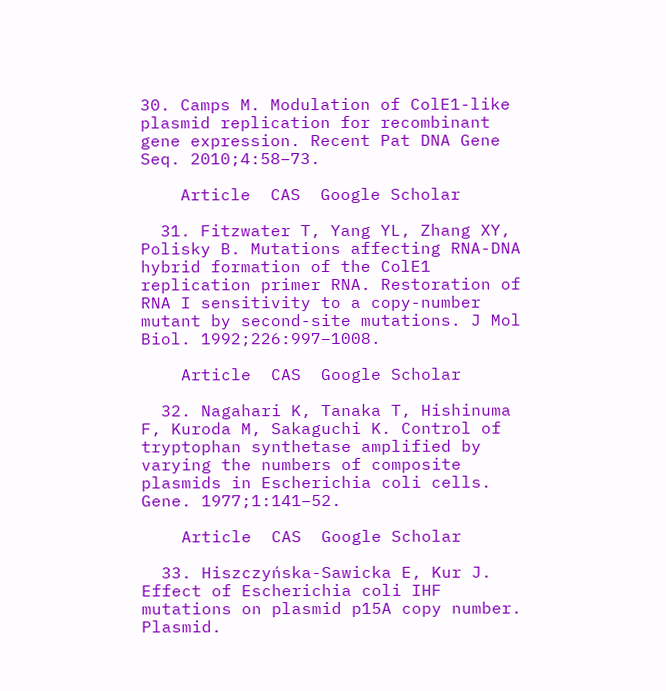30. Camps M. Modulation of ColE1-like plasmid replication for recombinant gene expression. Recent Pat DNA Gene Seq. 2010;4:58–73.

    Article  CAS  Google Scholar

  31. Fitzwater T, Yang YL, Zhang XY, Polisky B. Mutations affecting RNA-DNA hybrid formation of the ColE1 replication primer RNA. Restoration of RNA I sensitivity to a copy-number mutant by second-site mutations. J Mol Biol. 1992;226:997–1008.

    Article  CAS  Google Scholar

  32. Nagahari K, Tanaka T, Hishinuma F, Kuroda M, Sakaguchi K. Control of tryptophan synthetase amplified by varying the numbers of composite plasmids in Escherichia coli cells. Gene. 1977;1:141–52.

    Article  CAS  Google Scholar

  33. Hiszczyńska-Sawicka E, Kur J. Effect of Escherichia coli IHF mutations on plasmid p15A copy number. Plasmid.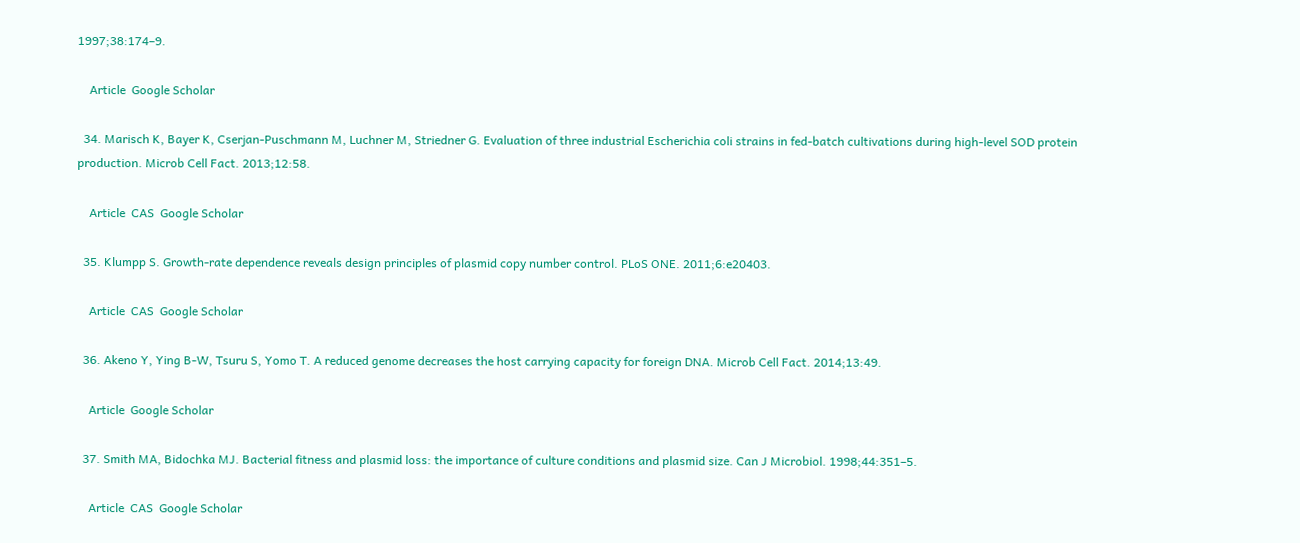1997;38:174–9.

    Article  Google Scholar

  34. Marisch K, Bayer K, Cserjan-Puschmann M, Luchner M, Striedner G. Evaluation of three industrial Escherichia coli strains in fed-batch cultivations during high-level SOD protein production. Microb Cell Fact. 2013;12:58.

    Article  CAS  Google Scholar

  35. Klumpp S. Growth-rate dependence reveals design principles of plasmid copy number control. PLoS ONE. 2011;6:e20403.

    Article  CAS  Google Scholar

  36. Akeno Y, Ying B-W, Tsuru S, Yomo T. A reduced genome decreases the host carrying capacity for foreign DNA. Microb Cell Fact. 2014;13:49.

    Article  Google Scholar

  37. Smith MA, Bidochka MJ. Bacterial fitness and plasmid loss: the importance of culture conditions and plasmid size. Can J Microbiol. 1998;44:351–5.

    Article  CAS  Google Scholar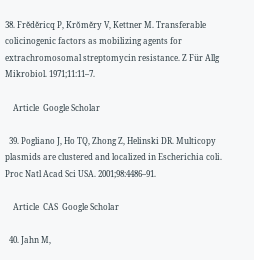38. Frĕdĕricq P, Krŏmĕry V, Kettner M. Transferable colicinogenic factors as mobilizing agents for extrachromosomal streptomycin resistance. Z Für Allg Mikrobiol. 1971;11:11–7.

    Article  Google Scholar

  39. Pogliano J, Ho TQ, Zhong Z, Helinski DR. Multicopy plasmids are clustered and localized in Escherichia coli. Proc Natl Acad Sci USA. 2001;98:4486–91.

    Article  CAS  Google Scholar

  40. Jahn M,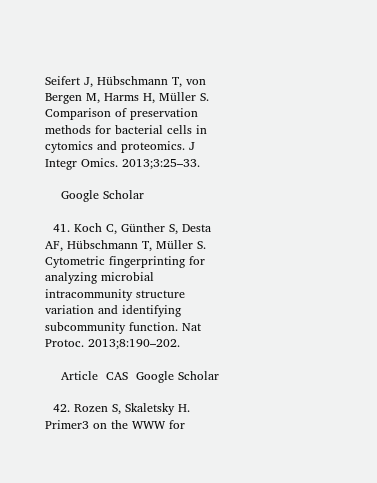Seifert J, Hübschmann T, von Bergen M, Harms H, Müller S. Comparison of preservation methods for bacterial cells in cytomics and proteomics. J Integr Omics. 2013;3:25–33.

    Google Scholar

  41. Koch C, Günther S, Desta AF, Hübschmann T, Müller S. Cytometric fingerprinting for analyzing microbial intracommunity structure variation and identifying subcommunity function. Nat Protoc. 2013;8:190–202.

    Article  CAS  Google Scholar

  42. Rozen S, Skaletsky H. Primer3 on the WWW for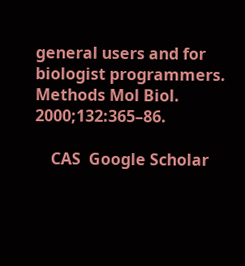general users and for biologist programmers. Methods Mol Biol. 2000;132:365–86.

    CAS  Google Scholar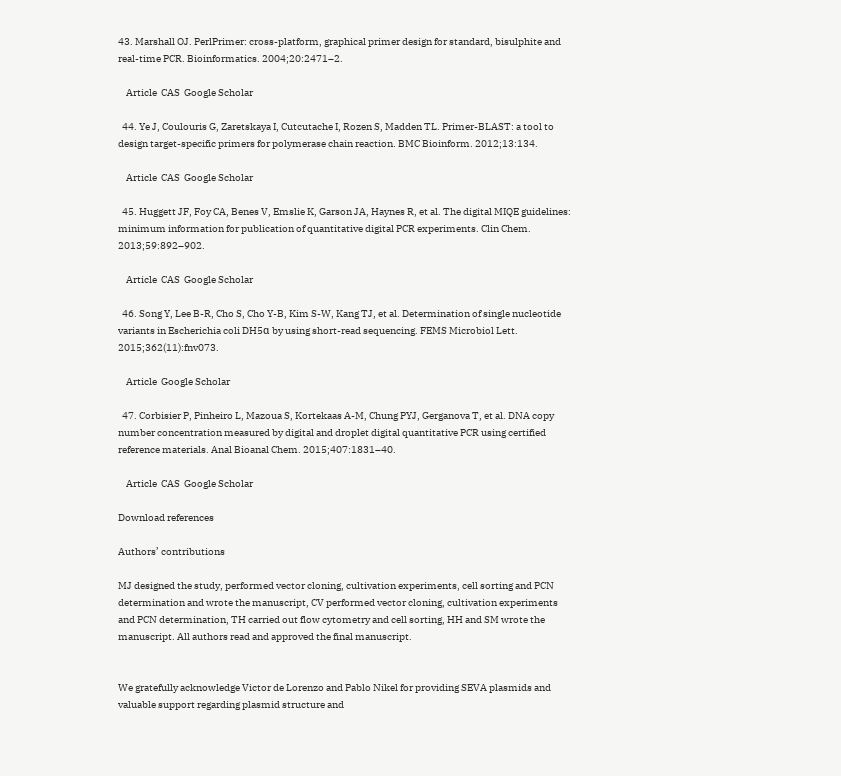43. Marshall OJ. PerlPrimer: cross-platform, graphical primer design for standard, bisulphite and real-time PCR. Bioinformatics. 2004;20:2471–2.

    Article  CAS  Google Scholar

  44. Ye J, Coulouris G, Zaretskaya I, Cutcutache I, Rozen S, Madden TL. Primer-BLAST: a tool to design target-specific primers for polymerase chain reaction. BMC Bioinform. 2012;13:134.

    Article  CAS  Google Scholar

  45. Huggett JF, Foy CA, Benes V, Emslie K, Garson JA, Haynes R, et al. The digital MIQE guidelines: minimum information for publication of quantitative digital PCR experiments. Clin Chem. 2013;59:892–902.

    Article  CAS  Google Scholar

  46. Song Y, Lee B-R, Cho S, Cho Y-B, Kim S-W, Kang TJ, et al. Determination of single nucleotide variants in Escherichia coli DH5α by using short-read sequencing. FEMS Microbiol Lett. 2015;362(11):fnv073.

    Article  Google Scholar

  47. Corbisier P, Pinheiro L, Mazoua S, Kortekaas A-M, Chung PYJ, Gerganova T, et al. DNA copy number concentration measured by digital and droplet digital quantitative PCR using certified reference materials. Anal Bioanal Chem. 2015;407:1831–40.

    Article  CAS  Google Scholar

Download references

Authors’ contributions

MJ designed the study, performed vector cloning, cultivation experiments, cell sorting and PCN determination and wrote the manuscript, CV performed vector cloning, cultivation experiments and PCN determination, TH carried out flow cytometry and cell sorting, HH and SM wrote the manuscript. All authors read and approved the final manuscript.


We gratefully acknowledge Victor de Lorenzo and Pablo Nikel for providing SEVA plasmids and valuable support regarding plasmid structure and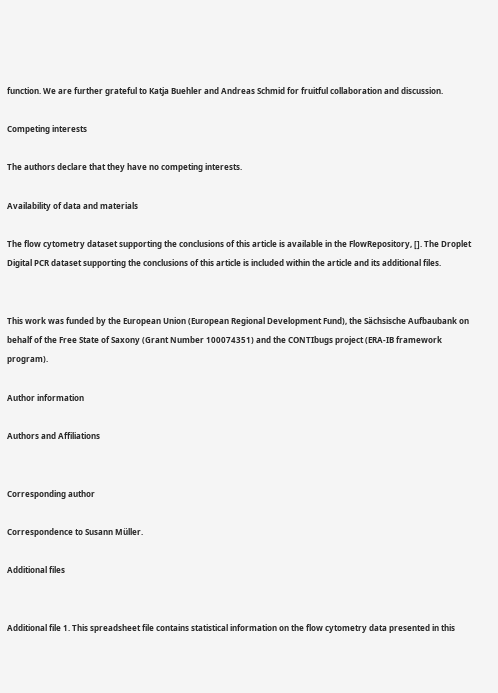function. We are further grateful to Katja Buehler and Andreas Schmid for fruitful collaboration and discussion.

Competing interests

The authors declare that they have no competing interests.

Availability of data and materials

The flow cytometry dataset supporting the conclusions of this article is available in the FlowRepository, []. The Droplet Digital PCR dataset supporting the conclusions of this article is included within the article and its additional files.


This work was funded by the European Union (European Regional Development Fund), the Sächsische Aufbaubank on behalf of the Free State of Saxony (Grant Number 100074351) and the CONTIbugs project (ERA-IB framework program).

Author information

Authors and Affiliations


Corresponding author

Correspondence to Susann Müller.

Additional files


Additional file 1. This spreadsheet file contains statistical information on the flow cytometry data presented in this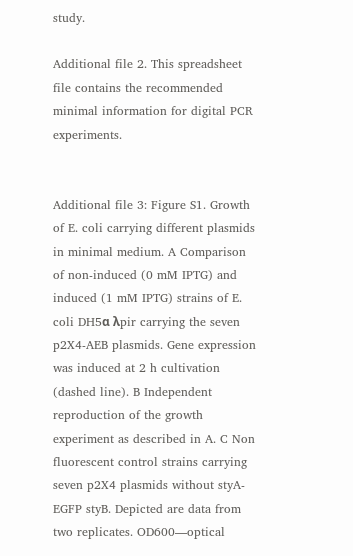study.

Additional file 2. This spreadsheet file contains the recommended minimal information for digital PCR experiments.


Additional file 3: Figure S1. Growth of E. coli carrying different plasmids in minimal medium. A Comparison of non-induced (0 mM IPTG) and induced (1 mM IPTG) strains of E. coli DH5α λpir carrying the seven p2X4-AEB plasmids. Gene expression was induced at 2 h cultivation (dashed line). B Independent reproduction of the growth experiment as described in A. C Non fluorescent control strains carrying seven p2X4 plasmids without styA-EGFP styB. Depicted are data from two replicates. OD600—optical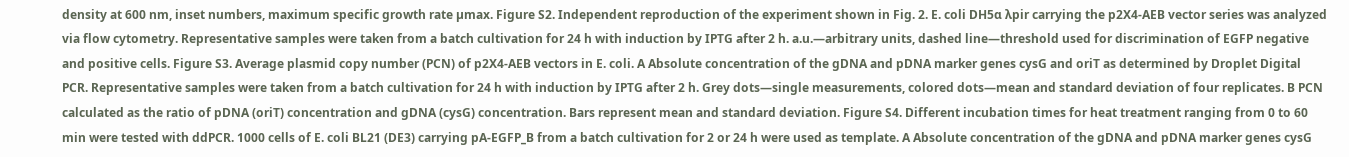density at 600 nm, inset numbers, maximum specific growth rate µmax. Figure S2. Independent reproduction of the experiment shown in Fig. 2. E. coli DH5α λpir carrying the p2X4-AEB vector series was analyzed via flow cytometry. Representative samples were taken from a batch cultivation for 24 h with induction by IPTG after 2 h. a.u.—arbitrary units, dashed line—threshold used for discrimination of EGFP negative and positive cells. Figure S3. Average plasmid copy number (PCN) of p2X4-AEB vectors in E. coli. A Absolute concentration of the gDNA and pDNA marker genes cysG and oriT as determined by Droplet Digital PCR. Representative samples were taken from a batch cultivation for 24 h with induction by IPTG after 2 h. Grey dots—single measurements, colored dots—mean and standard deviation of four replicates. B PCN calculated as the ratio of pDNA (oriT) concentration and gDNA (cysG) concentration. Bars represent mean and standard deviation. Figure S4. Different incubation times for heat treatment ranging from 0 to 60 min were tested with ddPCR. 1000 cells of E. coli BL21 (DE3) carrying pA-EGFP_B from a batch cultivation for 2 or 24 h were used as template. A Absolute concentration of the gDNA and pDNA marker genes cysG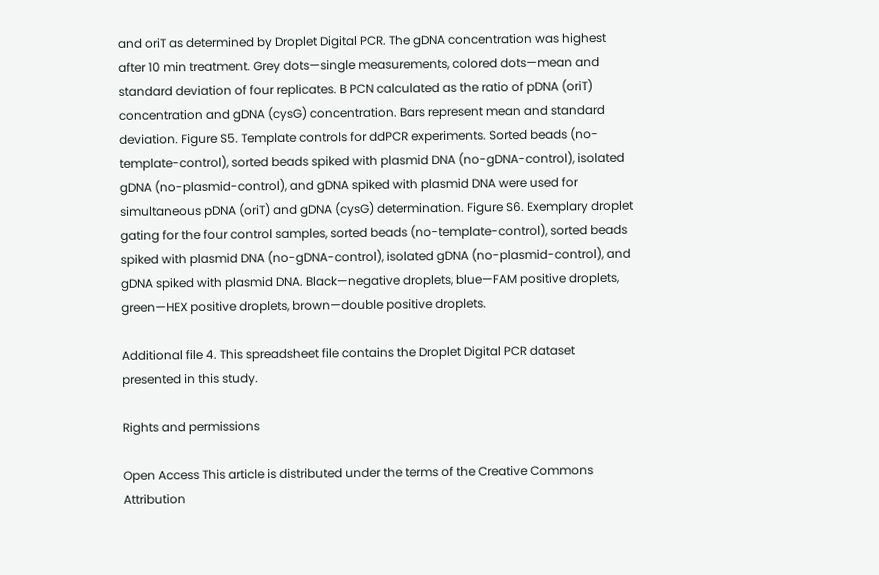and oriT as determined by Droplet Digital PCR. The gDNA concentration was highest after 10 min treatment. Grey dots—single measurements, colored dots—mean and standard deviation of four replicates. B PCN calculated as the ratio of pDNA (oriT) concentration and gDNA (cysG) concentration. Bars represent mean and standard deviation. Figure S5. Template controls for ddPCR experiments. Sorted beads (no-template-control), sorted beads spiked with plasmid DNA (no-gDNA-control), isolated gDNA (no-plasmid-control), and gDNA spiked with plasmid DNA were used for simultaneous pDNA (oriT) and gDNA (cysG) determination. Figure S6. Exemplary droplet gating for the four control samples, sorted beads (no-template-control), sorted beads spiked with plasmid DNA (no-gDNA-control), isolated gDNA (no-plasmid-control), and gDNA spiked with plasmid DNA. Black—negative droplets, blue—FAM positive droplets, green—HEX positive droplets, brown—double positive droplets.

Additional file 4. This spreadsheet file contains the Droplet Digital PCR dataset presented in this study.

Rights and permissions

Open Access This article is distributed under the terms of the Creative Commons Attribution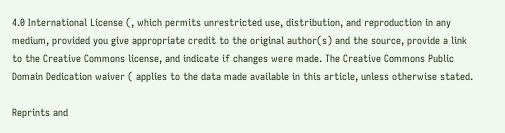4.0 International License (, which permits unrestricted use, distribution, and reproduction in any medium, provided you give appropriate credit to the original author(s) and the source, provide a link to the Creative Commons license, and indicate if changes were made. The Creative Commons Public Domain Dedication waiver ( applies to the data made available in this article, unless otherwise stated.

Reprints and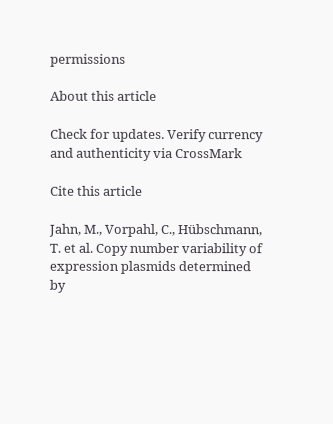permissions

About this article

Check for updates. Verify currency and authenticity via CrossMark

Cite this article

Jahn, M., Vorpahl, C., Hübschmann, T. et al. Copy number variability of expression plasmids determined by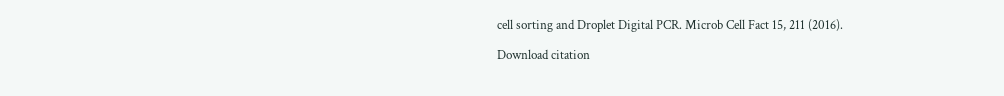cell sorting and Droplet Digital PCR. Microb Cell Fact 15, 211 (2016).

Download citation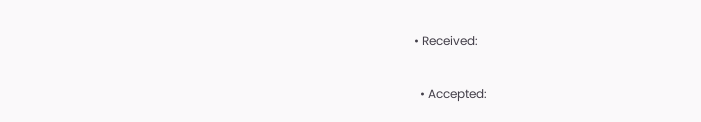• Received:

  • Accepted: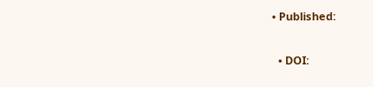• Published:

  • DOI: